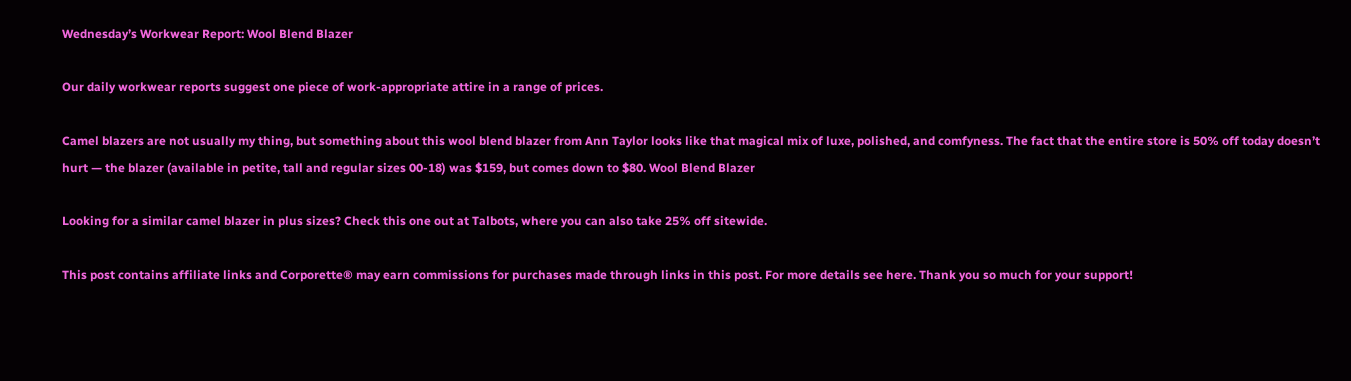Wednesday’s Workwear Report: Wool Blend Blazer

Our daily workwear reports suggest one piece of work-appropriate attire in a range of prices.

Camel blazers are not usually my thing, but something about this wool blend blazer from Ann Taylor looks like that magical mix of luxe, polished, and comfyness. The fact that the entire store is 50% off today doesn’t hurt — the blazer (available in petite, tall and regular sizes 00-18) was $159, but comes down to $80. Wool Blend Blazer

Looking for a similar camel blazer in plus sizes? Check this one out at Talbots, where you can also take 25% off sitewide.

This post contains affiliate links and Corporette® may earn commissions for purchases made through links in this post. For more details see here. Thank you so much for your support!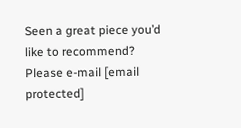Seen a great piece you’d like to recommend? Please e-mail [email protected]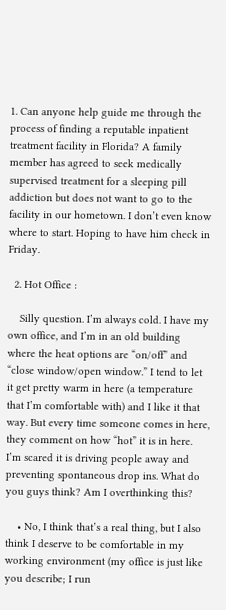1. Can anyone help guide me through the process of finding a reputable inpatient treatment facility in Florida? A family member has agreed to seek medically supervised treatment for a sleeping pill addiction but does not want to go to the facility in our hometown. I don’t even know where to start. Hoping to have him check in Friday.

  2. Hot Office :

    Silly question. I’m always cold. I have my own office, and I’m in an old building where the heat options are “on/off” and “close window/open window.” I tend to let it get pretty warm in here (a temperature that I’m comfortable with) and I like it that way. But every time someone comes in here, they comment on how “hot” it is in here. I’m scared it is driving people away and preventing spontaneous drop ins. What do you guys think? Am I overthinking this?

    • No, I think that’s a real thing, but I also think I deserve to be comfortable in my working environment (my office is just like you describe; I run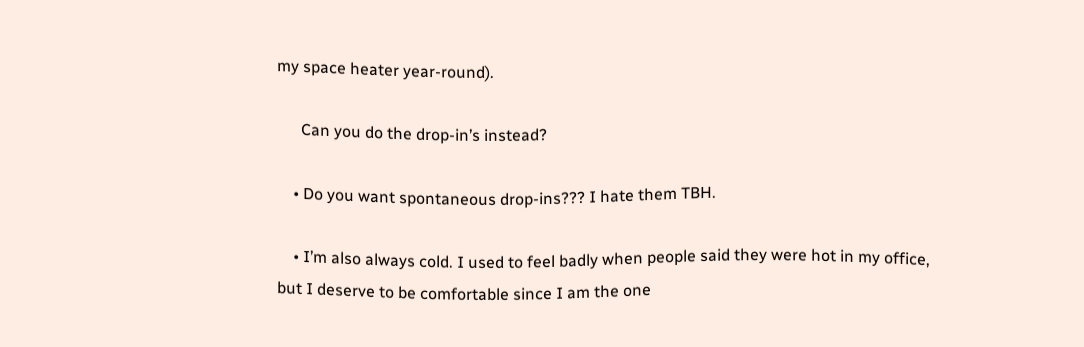my space heater year-round).

      Can you do the drop-in’s instead?

    • Do you want spontaneous drop-ins??? I hate them TBH.

    • I’m also always cold. I used to feel badly when people said they were hot in my office, but I deserve to be comfortable since I am the one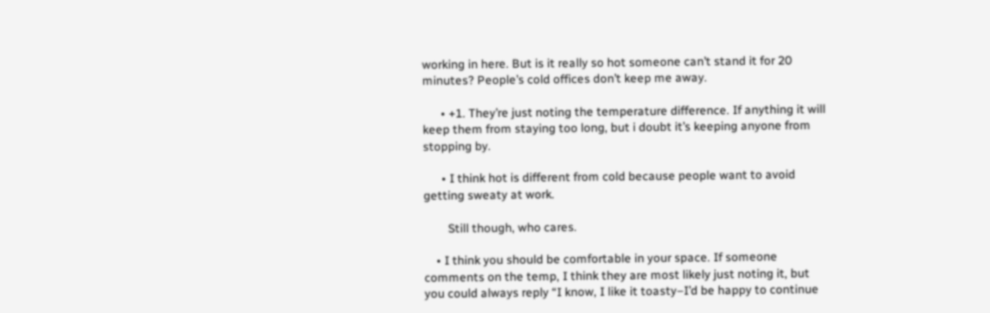working in here. But is it really so hot someone can’t stand it for 20 minutes? People’s cold offices don’t keep me away.

      • +1. They’re just noting the temperature difference. If anything it will keep them from staying too long, but i doubt it’s keeping anyone from stopping by.

      • I think hot is different from cold because people want to avoid getting sweaty at work.

        Still though, who cares.

    • I think you should be comfortable in your space. If someone comments on the temp, I think they are most likely just noting it, but you could always reply “I know, I like it toasty–I’d be happy to continue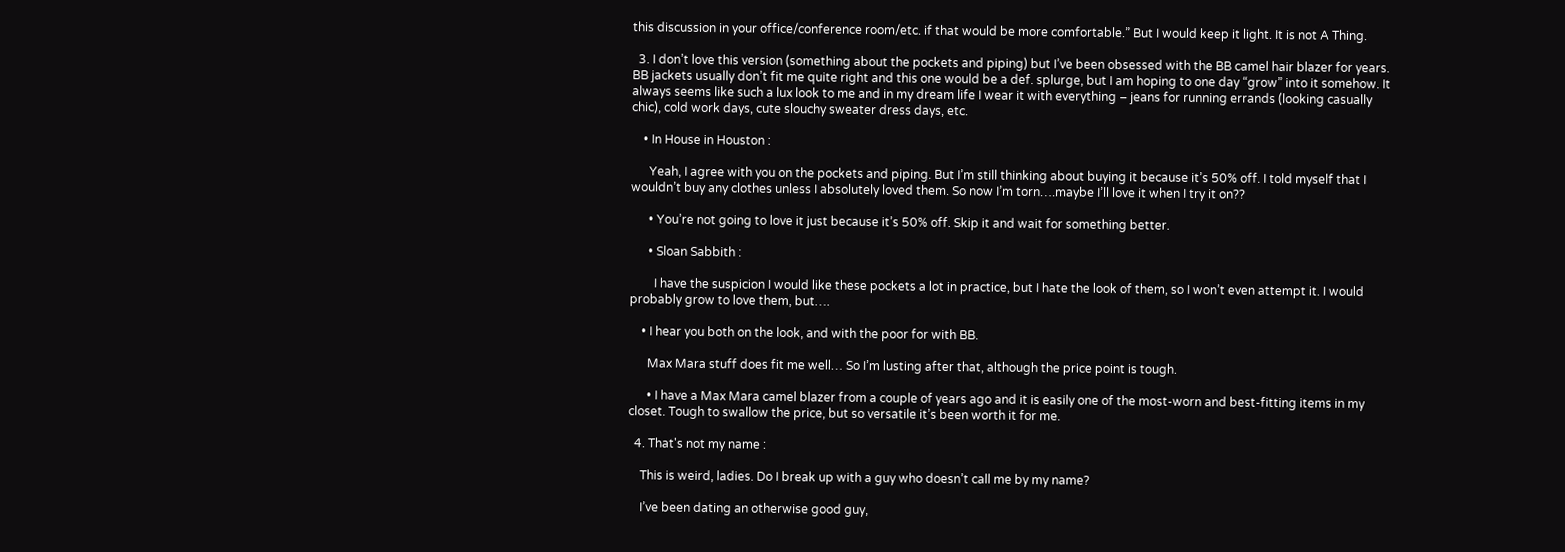this discussion in your office/conference room/etc. if that would be more comfortable.” But I would keep it light. It is not A Thing.

  3. I don’t love this version (something about the pockets and piping) but I’ve been obsessed with the BB camel hair blazer for years. BB jackets usually don’t fit me quite right and this one would be a def. splurge, but I am hoping to one day “grow” into it somehow. It always seems like such a lux look to me and in my dream life I wear it with everything – jeans for running errands (looking casually chic), cold work days, cute slouchy sweater dress days, etc.

    • In House in Houston :

      Yeah, I agree with you on the pockets and piping. But I’m still thinking about buying it because it’s 50% off. I told myself that I wouldn’t buy any clothes unless I absolutely loved them. So now I’m torn….maybe I’ll love it when I try it on??

      • You’re not going to love it just because it’s 50% off. Skip it and wait for something better.

      • Sloan Sabbith :

        I have the suspicion I would like these pockets a lot in practice, but I hate the look of them, so I won’t even attempt it. I would probably grow to love them, but….

    • I hear you both on the look, and with the poor for with BB.

      Max Mara stuff does fit me well… So I’m lusting after that, although the price point is tough.

      • I have a Max Mara camel blazer from a couple of years ago and it is easily one of the most-worn and best-fitting items in my closet. Tough to swallow the price, but so versatile it’s been worth it for me.

  4. That's not my name :

    This is weird, ladies. Do I break up with a guy who doesn’t call me by my name?

    I’ve been dating an otherwise good guy,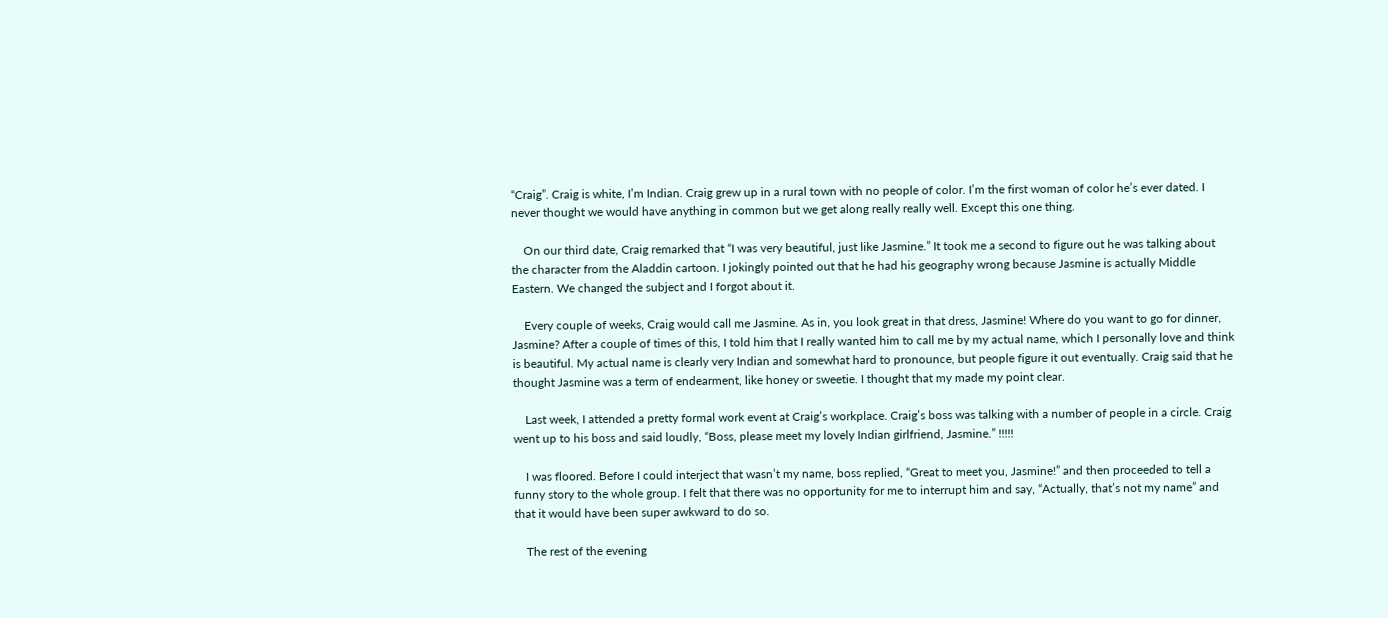“Craig”. Craig is white, I’m Indian. Craig grew up in a rural town with no people of color. I’m the first woman of color he’s ever dated. I never thought we would have anything in common but we get along really really well. Except this one thing.

    On our third date, Craig remarked that “I was very beautiful, just like Jasmine.” It took me a second to figure out he was talking about the character from the Aladdin cartoon. I jokingly pointed out that he had his geography wrong because Jasmine is actually Middle Eastern. We changed the subject and I forgot about it.

    Every couple of weeks, Craig would call me Jasmine. As in, you look great in that dress, Jasmine! Where do you want to go for dinner, Jasmine? After a couple of times of this, I told him that I really wanted him to call me by my actual name, which I personally love and think is beautiful. My actual name is clearly very Indian and somewhat hard to pronounce, but people figure it out eventually. Craig said that he thought Jasmine was a term of endearment, like honey or sweetie. I thought that my made my point clear.

    Last week, I attended a pretty formal work event at Craig’s workplace. Craig’s boss was talking with a number of people in a circle. Craig went up to his boss and said loudly, “Boss, please meet my lovely Indian girlfriend, Jasmine.” !!!!!

    I was floored. Before I could interject that wasn’t my name, boss replied, “Great to meet you, Jasmine!” and then proceeded to tell a funny story to the whole group. I felt that there was no opportunity for me to interrupt him and say, “Actually, that’s not my name” and that it would have been super awkward to do so.

    The rest of the evening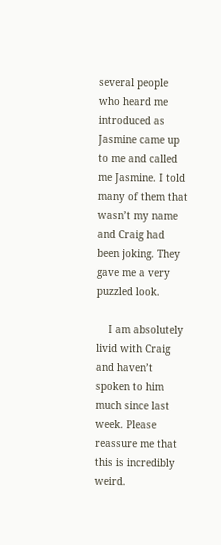several people who heard me introduced as Jasmine came up to me and called me Jasmine. I told many of them that wasn’t my name and Craig had been joking. They gave me a very puzzled look.

    I am absolutely livid with Craig and haven’t spoken to him much since last week. Please reassure me that this is incredibly weird.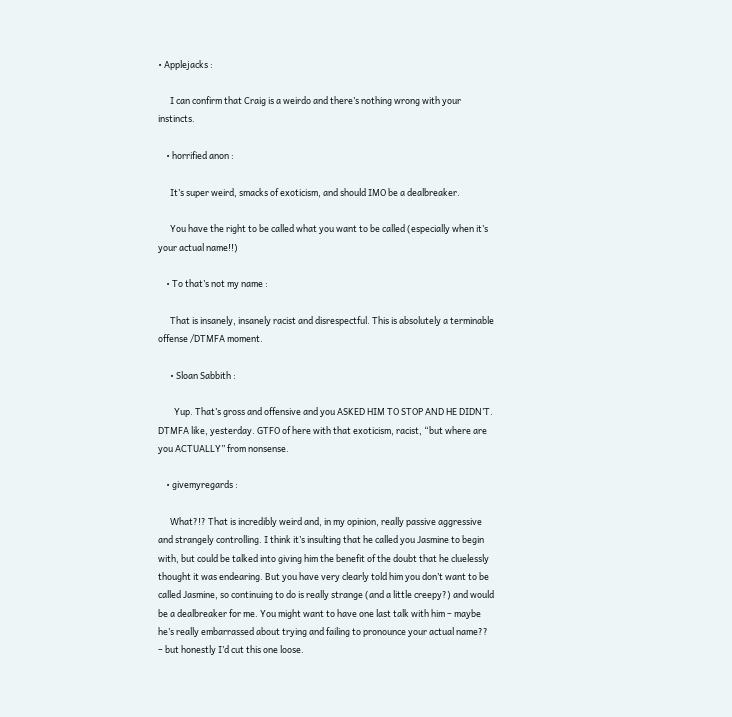• Applejacks :

      I can confirm that Craig is a weirdo and there’s nothing wrong with your instincts.

    • horrified anon :

      It’s super weird, smacks of exoticism, and should IMO be a dealbreaker.

      You have the right to be called what you want to be called (especially when it’s your actual name!!)

    • To that’s not my name :

      That is insanely, insanely racist and disrespectful. This is absolutely a terminable offense /DTMFA moment.

      • Sloan Sabbith :

        Yup. That’s gross and offensive and you ASKED HIM TO STOP AND HE DIDN’T. DTMFA like, yesterday. GTFO of here with that exoticism, racist, “but where are you ACTUALLY” from nonsense.

    • givemyregards :

      What?!? That is incredibly weird and, in my opinion, really passive aggressive and strangely controlling. I think it’s insulting that he called you Jasmine to begin with, but could be talked into giving him the benefit of the doubt that he cluelessly thought it was endearing. But you have very clearly told him you don’t want to be called Jasmine, so continuing to do is really strange (and a little creepy?) and would be a dealbreaker for me. You might want to have one last talk with him – maybe he’s really embarrassed about trying and failing to pronounce your actual name?? – but honestly I’d cut this one loose.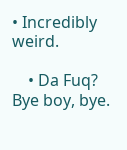• Incredibly weird.

    • Da Fuq? Bye boy, bye.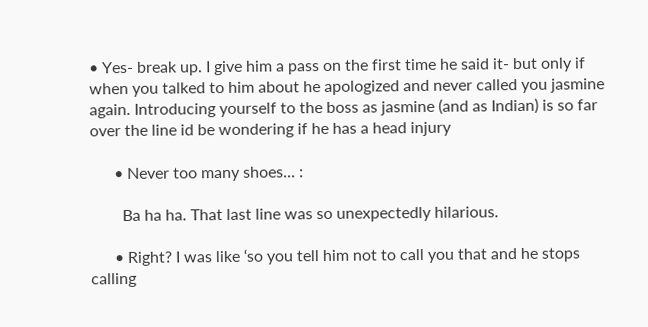• Yes- break up. I give him a pass on the first time he said it- but only if when you talked to him about he apologized and never called you jasmine again. Introducing yourself to the boss as jasmine (and as Indian) is so far over the line id be wondering if he has a head injury

      • Never too many shoes... :

        Ba ha ha. That last line was so unexpectedly hilarious.

      • Right? I was like ‘so you tell him not to call you that and he stops calling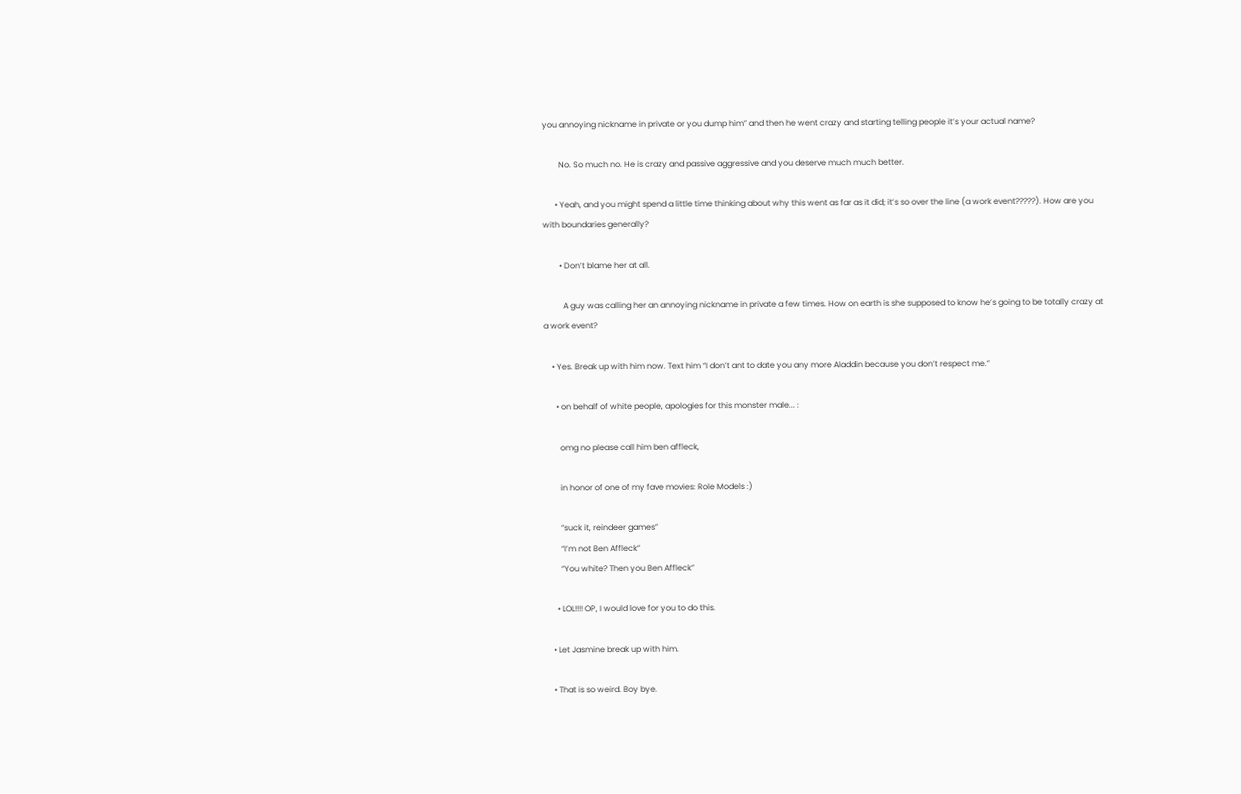you annoying nickname in private or you dump him” and then he went crazy and starting telling people it’s your actual name?

        No. So much no. He is crazy and passive aggressive and you deserve much much better.

      • Yeah, and you might spend a little time thinking about why this went as far as it did; it’s so over the line (a work event?????). How are you with boundaries generally?

        • Don’t blame her at all.

          A guy was calling her an annoying nickname in private a few times. How on earth is she supposed to know he’s going to be totally crazy at a work event?

    • Yes. Break up with him now. Text him “I don’t ant to date you any more Aladdin because you don’t respect me.”

      • on behalf of white people, apologies for this monster male... :

        omg no please call him ben affleck,

        in honor of one of my fave movies: Role Models :)

        “suck it, reindeer games”
        “I’m not Ben Affleck”
        “You white? Then you Ben Affleck”

      • LOL!!!! OP, I would love for you to do this.

    • Let Jasmine break up with him.

    • That is so weird. Boy bye.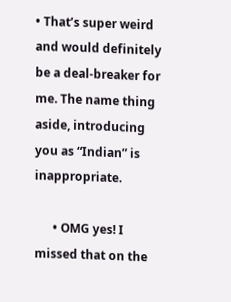• That’s super weird and would definitely be a deal-breaker for me. The name thing aside, introducing you as “Indian” is inappropriate.

      • OMG yes! I missed that on the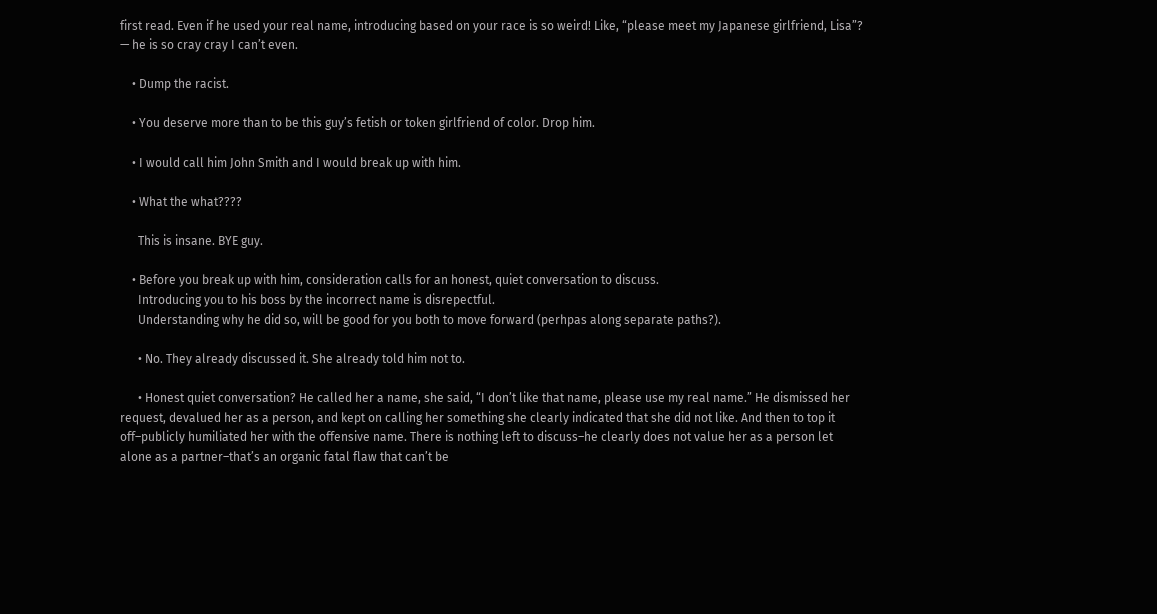first read. Even if he used your real name, introducing based on your race is so weird! Like, “please meet my Japanese girlfriend, Lisa”? — he is so cray cray I can’t even.

    • Dump the racist.

    • You deserve more than to be this guy’s fetish or token girlfriend of color. Drop him.

    • I would call him John Smith and I would break up with him.

    • What the what????

      This is insane. BYE guy.

    • Before you break up with him, consideration calls for an honest, quiet conversation to discuss.
      Introducing you to his boss by the incorrect name is disrepectful.
      Understanding why he did so, will be good for you both to move forward (perhpas along separate paths?).

      • No. They already discussed it. She already told him not to.

      • Honest quiet conversation? He called her a name, she said, “I don’t like that name, please use my real name.” He dismissed her request, devalued her as a person, and kept on calling her something she clearly indicated that she did not like. And then to top it off–publicly humiliated her with the offensive name. There is nothing left to discuss–he clearly does not value her as a person let alone as a partner–that’s an organic fatal flaw that can’t be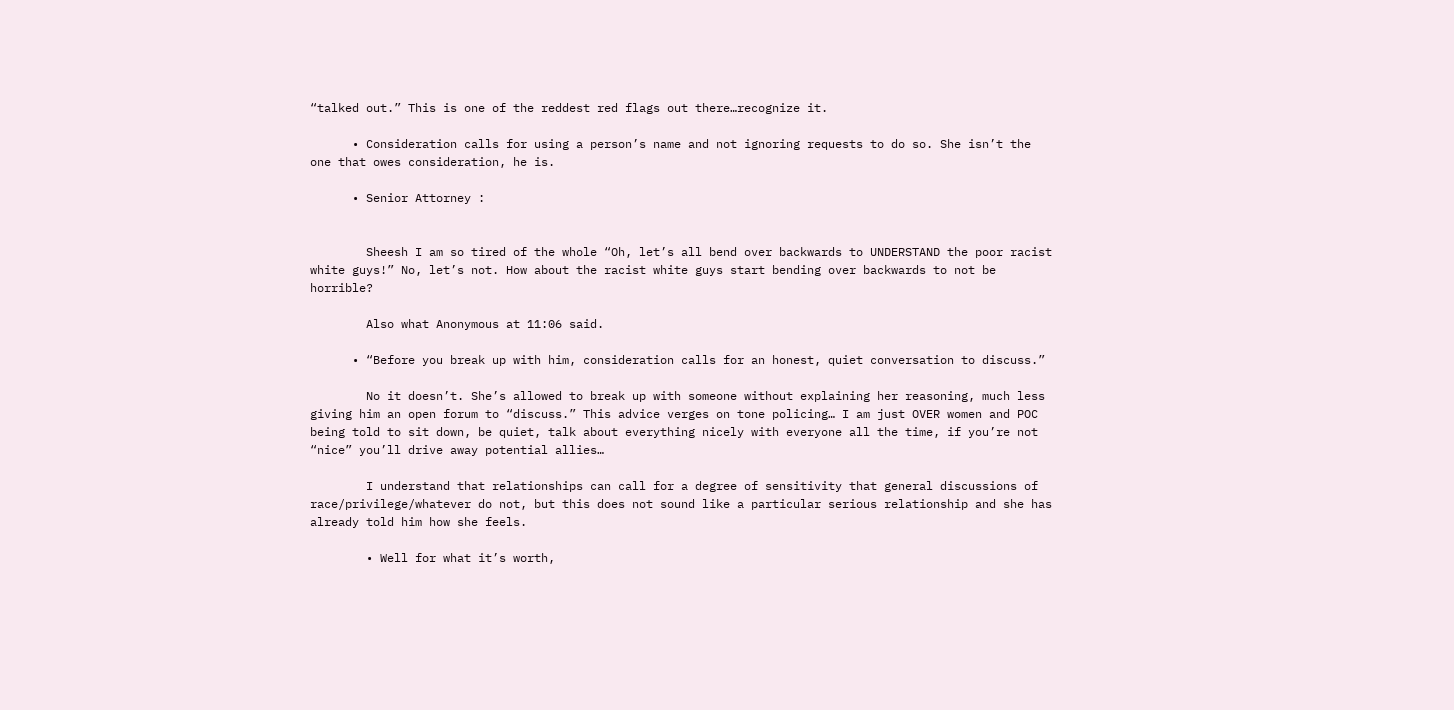“talked out.” This is one of the reddest red flags out there…recognize it.

      • Consideration calls for using a person’s name and not ignoring requests to do so. She isn’t the one that owes consideration, he is.

      • Senior Attorney :


        Sheesh I am so tired of the whole “Oh, let’s all bend over backwards to UNDERSTAND the poor racist white guys!” No, let’s not. How about the racist white guys start bending over backwards to not be horrible?

        Also what Anonymous at 11:06 said.

      • “Before you break up with him, consideration calls for an honest, quiet conversation to discuss.”

        No it doesn’t. She’s allowed to break up with someone without explaining her reasoning, much less giving him an open forum to “discuss.” This advice verges on tone policing… I am just OVER women and POC being told to sit down, be quiet, talk about everything nicely with everyone all the time, if you’re not “nice” you’ll drive away potential allies…

        I understand that relationships can call for a degree of sensitivity that general discussions of race/privilege/whatever do not, but this does not sound like a particular serious relationship and she has already told him how she feels.

        • Well for what it’s worth,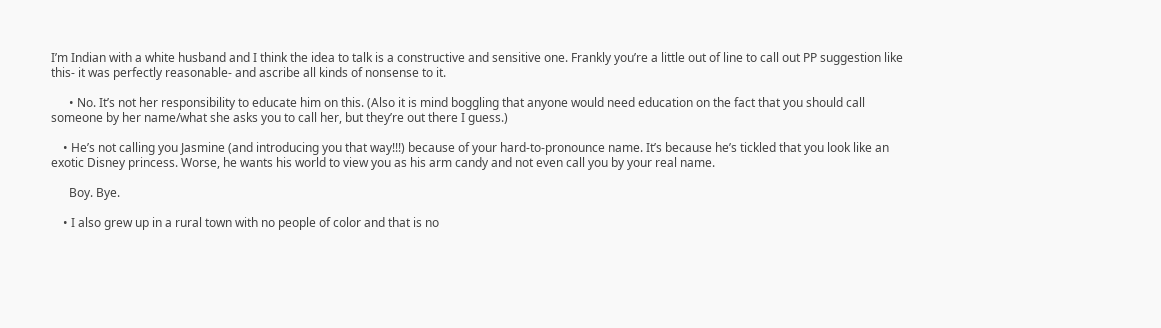I’m Indian with a white husband and I think the idea to talk is a constructive and sensitive one. Frankly you’re a little out of line to call out PP suggestion like this- it was perfectly reasonable- and ascribe all kinds of nonsense to it.

      • No. It’s not her responsibility to educate him on this. (Also it is mind boggling that anyone would need education on the fact that you should call someone by her name/what she asks you to call her, but they’re out there I guess.)

    • He’s not calling you Jasmine (and introducing you that way!!!) because of your hard-to-pronounce name. It’s because he’s tickled that you look like an exotic Disney princess. Worse, he wants his world to view you as his arm candy and not even call you by your real name.

      Boy. Bye.

    • I also grew up in a rural town with no people of color and that is no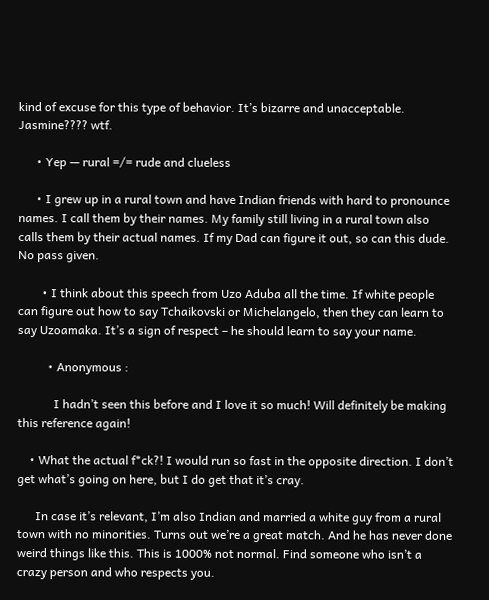kind of excuse for this type of behavior. It’s bizarre and unacceptable. Jasmine???? wtf.

      • Yep — rural =/= rude and clueless

      • I grew up in a rural town and have Indian friends with hard to pronounce names. I call them by their names. My family still living in a rural town also calls them by their actual names. If my Dad can figure it out, so can this dude. No pass given.

        • I think about this speech from Uzo Aduba all the time. If white people can figure out how to say Tchaikovski or Michelangelo, then they can learn to say Uzoamaka. It’s a sign of respect – he should learn to say your name.

          • Anonymous :

            I hadn’t seen this before and I love it so much! Will definitely be making this reference again!

    • What the actual f*ck?! I would run so fast in the opposite direction. I don’t get what’s going on here, but I do get that it’s cray.

      In case it’s relevant, I’m also Indian and married a white guy from a rural town with no minorities. Turns out we’re a great match. And he has never done weird things like this. This is 1000% not normal. Find someone who isn’t a crazy person and who respects you.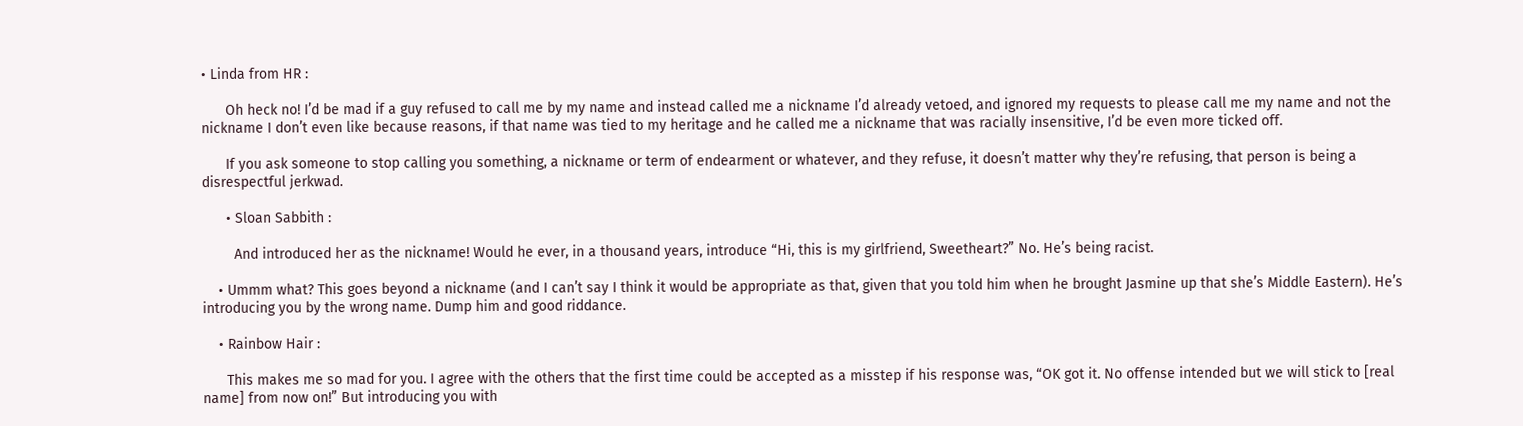• Linda from HR :

      Oh heck no! I’d be mad if a guy refused to call me by my name and instead called me a nickname I’d already vetoed, and ignored my requests to please call me my name and not the nickname I don’t even like because reasons, if that name was tied to my heritage and he called me a nickname that was racially insensitive, I’d be even more ticked off.

      If you ask someone to stop calling you something, a nickname or term of endearment or whatever, and they refuse, it doesn’t matter why they’re refusing, that person is being a disrespectful jerkwad.

      • Sloan Sabbith :

        And introduced her as the nickname! Would he ever, in a thousand years, introduce “Hi, this is my girlfriend, Sweetheart?” No. He’s being racist.

    • Ummm what? This goes beyond a nickname (and I can’t say I think it would be appropriate as that, given that you told him when he brought Jasmine up that she’s Middle Eastern). He’s introducing you by the wrong name. Dump him and good riddance.

    • Rainbow Hair :

      This makes me so mad for you. I agree with the others that the first time could be accepted as a misstep if his response was, “OK got it. No offense intended but we will stick to [real name] from now on!” But introducing you with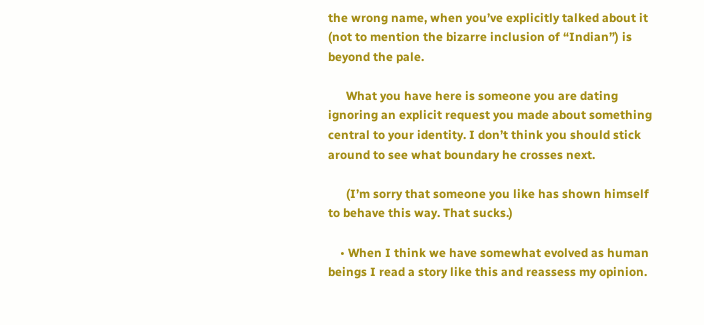the wrong name, when you’ve explicitly talked about it (not to mention the bizarre inclusion of “Indian”) is beyond the pale.

      What you have here is someone you are dating ignoring an explicit request you made about something central to your identity. I don’t think you should stick around to see what boundary he crosses next.

      (I’m sorry that someone you like has shown himself to behave this way. That sucks.)

    • When I think we have somewhat evolved as human beings I read a story like this and reassess my opinion.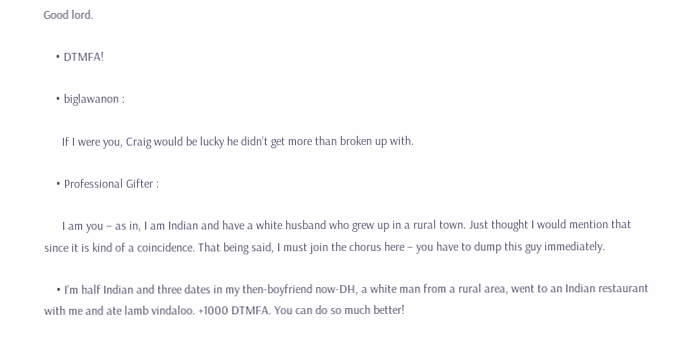Good lord.

    • DTMFA!

    • biglawanon :

      If I were you, Craig would be lucky he didn’t get more than broken up with.

    • Professional Gifter :

      I am you – as in, I am Indian and have a white husband who grew up in a rural town. Just thought I would mention that since it is kind of a coincidence. That being said, I must join the chorus here – you have to dump this guy immediately.

    • I’m half Indian and three dates in my then-boyfriend now-DH, a white man from a rural area, went to an Indian restaurant with me and ate lamb vindaloo. +1000 DTMFA. You can do so much better!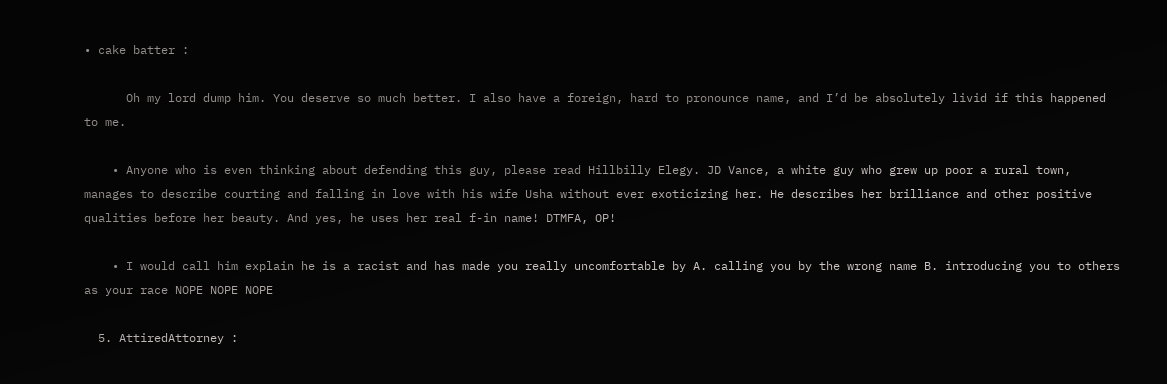• cake batter :

      Oh my lord dump him. You deserve so much better. I also have a foreign, hard to pronounce name, and I’d be absolutely livid if this happened to me.

    • Anyone who is even thinking about defending this guy, please read Hillbilly Elegy. JD Vance, a white guy who grew up poor a rural town, manages to describe courting and falling in love with his wife Usha without ever exoticizing her. He describes her brilliance and other positive qualities before her beauty. And yes, he uses her real f-in name! DTMFA, OP!

    • I would call him explain he is a racist and has made you really uncomfortable by A. calling you by the wrong name B. introducing you to others as your race NOPE NOPE NOPE

  5. AttiredAttorney :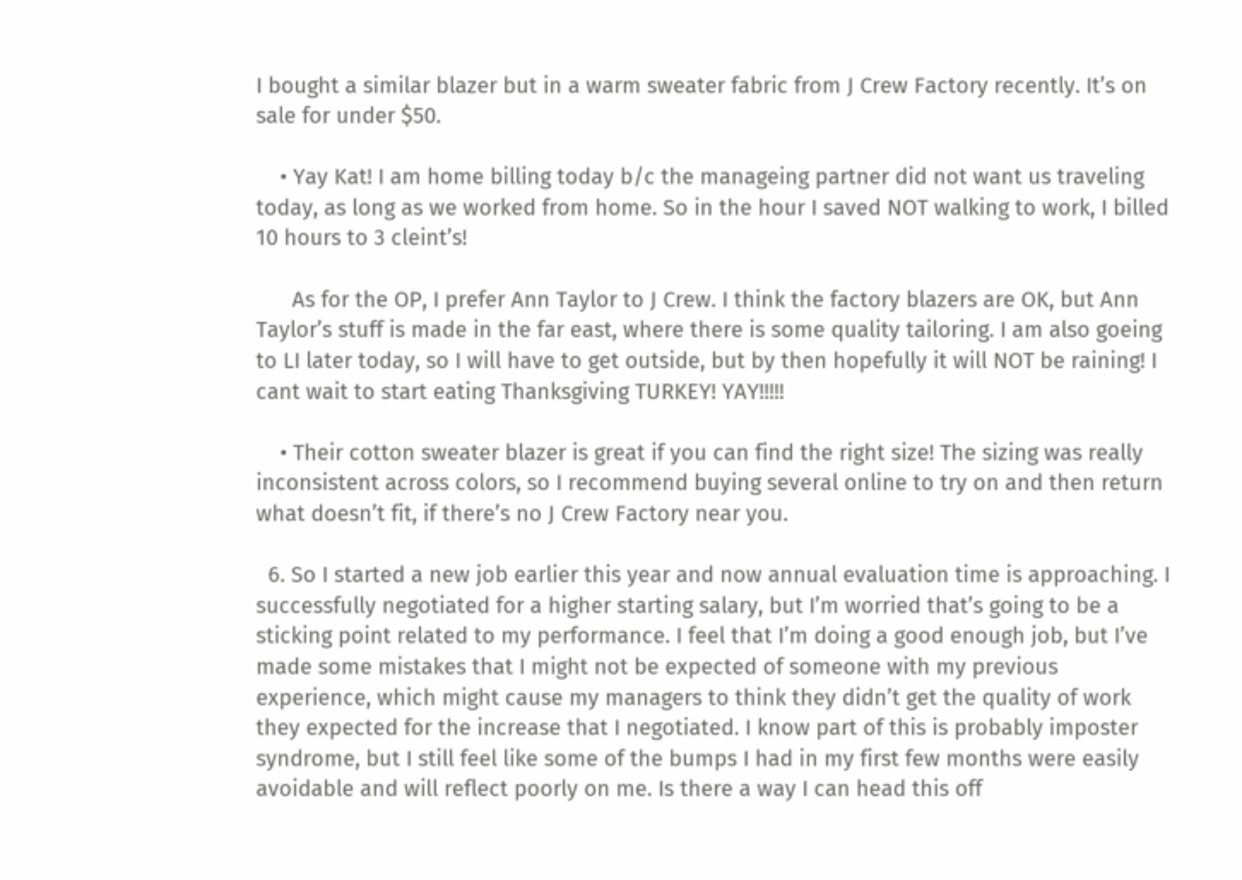I bought a similar blazer but in a warm sweater fabric from J Crew Factory recently. It’s on sale for under $50.

    • Yay Kat! I am home billing today b/c the manageing partner did not want us traveling today, as long as we worked from home. So in the hour I saved NOT walking to work, I billed 10 hours to 3 cleint’s!

      As for the OP, I prefer Ann Taylor to J Crew. I think the factory blazers are OK, but Ann Taylor’s stuff is made in the far east, where there is some quality tailoring. I am also goeing to LI later today, so I will have to get outside, but by then hopefully it will NOT be raining! I cant wait to start eating Thanksgiving TURKEY! YAY!!!!!

    • Their cotton sweater blazer is great if you can find the right size! The sizing was really inconsistent across colors, so I recommend buying several online to try on and then return what doesn’t fit, if there’s no J Crew Factory near you.

  6. So I started a new job earlier this year and now annual evaluation time is approaching. I successfully negotiated for a higher starting salary, but I’m worried that’s going to be a sticking point related to my performance. I feel that I’m doing a good enough job, but I’ve made some mistakes that I might not be expected of someone with my previous experience, which might cause my managers to think they didn’t get the quality of work they expected for the increase that I negotiated. I know part of this is probably imposter syndrome, but I still feel like some of the bumps I had in my first few months were easily avoidable and will reflect poorly on me. Is there a way I can head this off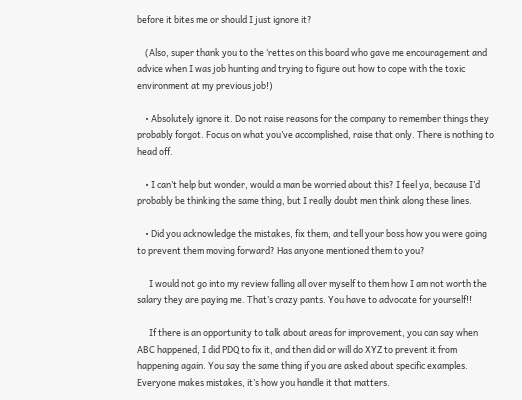before it bites me or should I just ignore it?

    (Also, super thank you to the ‘rettes on this board who gave me encouragement and advice when I was job hunting and trying to figure out how to cope with the toxic environment at my previous job!)

    • Absolutely ignore it. Do not raise reasons for the company to remember things they probably forgot. Focus on what you’ve accomplished, raise that only. There is nothing to head off.

    • I can’t help but wonder, would a man be worried about this? I feel ya, because I’d probably be thinking the same thing, but I really doubt men think along these lines.

    • Did you acknowledge the mistakes, fix them, and tell your boss how you were going to prevent them moving forward? Has anyone mentioned them to you?

      I would not go into my review falling all over myself to them how I am not worth the salary they are paying me. That’s crazy pants. You have to advocate for yourself!!

      If there is an opportunity to talk about areas for improvement, you can say when ABC happened, I did PDQ to fix it, and then did or will do XYZ to prevent it from happening again. You say the same thing if you are asked about specific examples. Everyone makes mistakes, it’s how you handle it that matters.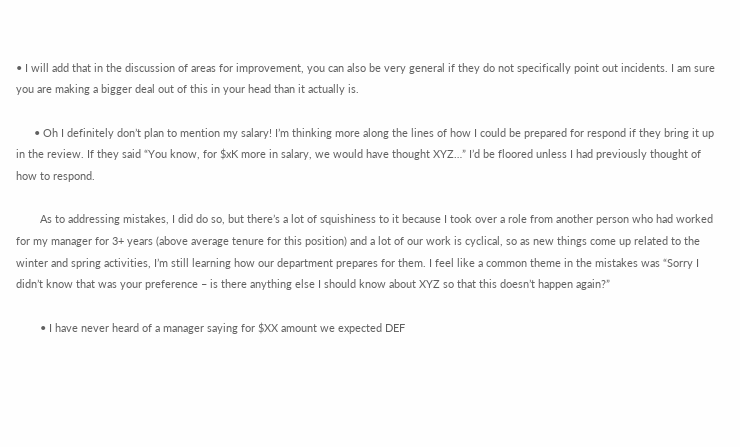• I will add that in the discussion of areas for improvement, you can also be very general if they do not specifically point out incidents. I am sure you are making a bigger deal out of this in your head than it actually is.

      • Oh I definitely don’t plan to mention my salary! I’m thinking more along the lines of how I could be prepared for respond if they bring it up in the review. If they said “You know, for $xK more in salary, we would have thought XYZ…” I’d be floored unless I had previously thought of how to respond.

        As to addressing mistakes, I did do so, but there’s a lot of squishiness to it because I took over a role from another person who had worked for my manager for 3+ years (above average tenure for this position) and a lot of our work is cyclical, so as new things come up related to the winter and spring activities, I’m still learning how our department prepares for them. I feel like a common theme in the mistakes was “Sorry I didn’t know that was your preference – is there anything else I should know about XYZ so that this doesn’t happen again?”

        • I have never heard of a manager saying for $XX amount we expected DEF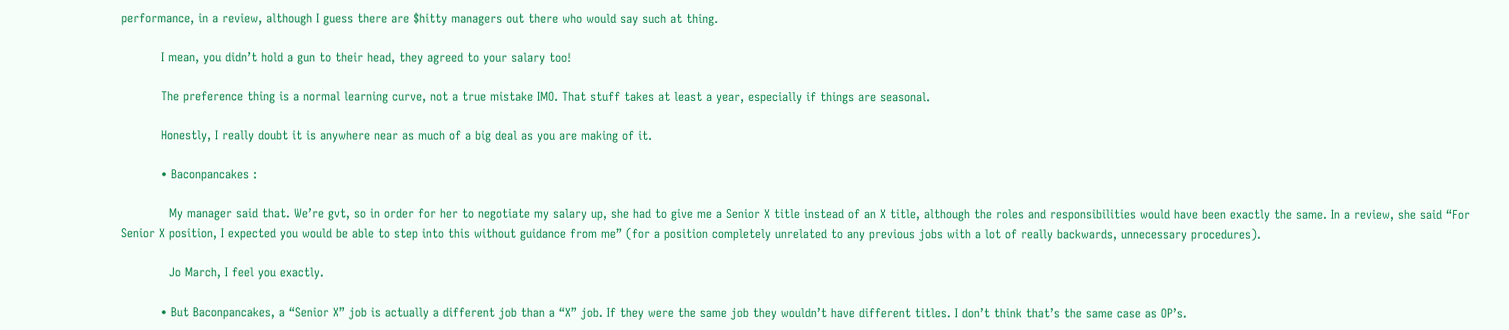performance, in a review, although I guess there are $hitty managers out there who would say such at thing.

          I mean, you didn’t hold a gun to their head, they agreed to your salary too!

          The preference thing is a normal learning curve, not a true mistake IMO. That stuff takes at least a year, especially if things are seasonal.

          Honestly, I really doubt it is anywhere near as much of a big deal as you are making of it.

          • Baconpancakes :

            My manager said that. We’re gvt, so in order for her to negotiate my salary up, she had to give me a Senior X title instead of an X title, although the roles and responsibilities would have been exactly the same. In a review, she said “For Senior X position, I expected you would be able to step into this without guidance from me” (for a position completely unrelated to any previous jobs with a lot of really backwards, unnecessary procedures).

            Jo March, I feel you exactly.

          • But Baconpancakes, a “Senior X” job is actually a different job than a “X” job. If they were the same job they wouldn’t have different titles. I don’t think that’s the same case as OP’s.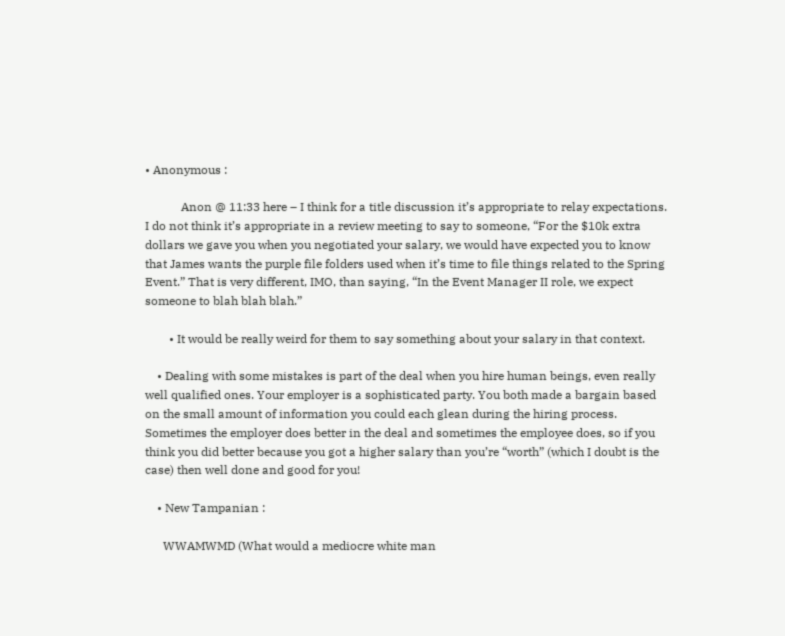• Anonymous :

            Anon @ 11:33 here – I think for a title discussion it’s appropriate to relay expectations. I do not think it’s appropriate in a review meeting to say to someone, “For the $10k extra dollars we gave you when you negotiated your salary, we would have expected you to know that James wants the purple file folders used when it’s time to file things related to the Spring Event.” That is very different, IMO, than saying, “In the Event Manager II role, we expect someone to blah blah blah.”

        • It would be really weird for them to say something about your salary in that context.

    • Dealing with some mistakes is part of the deal when you hire human beings, even really well qualified ones. Your employer is a sophisticated party. You both made a bargain based on the small amount of information you could each glean during the hiring process. Sometimes the employer does better in the deal and sometimes the employee does, so if you think you did better because you got a higher salary than you’re “worth” (which I doubt is the case) then well done and good for you!

    • New Tampanian :

      WWAMWMD (What would a mediocre white man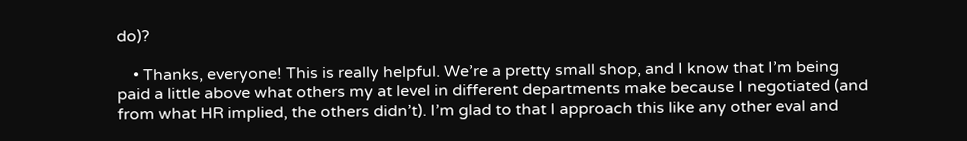do)?

    • Thanks, everyone! This is really helpful. We’re a pretty small shop, and I know that I’m being paid a little above what others my at level in different departments make because I negotiated (and from what HR implied, the others didn’t). I’m glad to that I approach this like any other eval and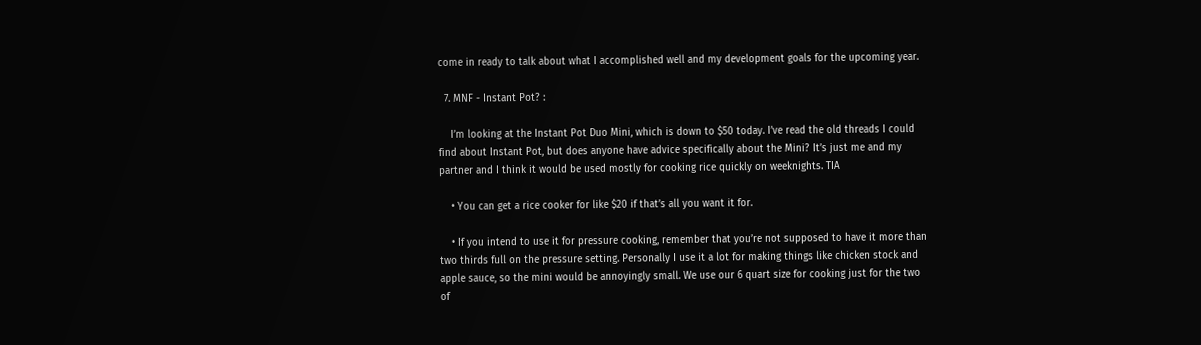come in ready to talk about what I accomplished well and my development goals for the upcoming year.

  7. MNF - Instant Pot? :

    I’m looking at the Instant Pot Duo Mini, which is down to $50 today. I’ve read the old threads I could find about Instant Pot, but does anyone have advice specifically about the Mini? It’s just me and my partner and I think it would be used mostly for cooking rice quickly on weeknights. TIA

    • You can get a rice cooker for like $20 if that’s all you want it for.

    • If you intend to use it for pressure cooking, remember that you’re not supposed to have it more than two thirds full on the pressure setting. Personally I use it a lot for making things like chicken stock and apple sauce, so the mini would be annoyingly small. We use our 6 quart size for cooking just for the two of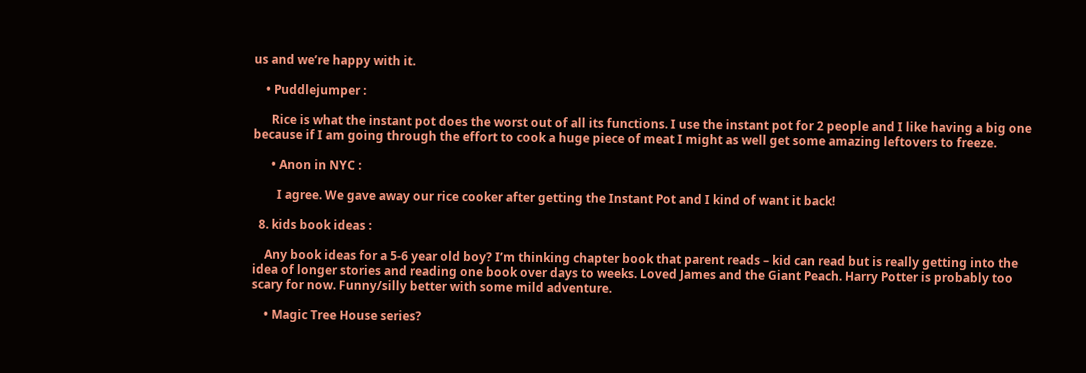us and we’re happy with it.

    • Puddlejumper :

      Rice is what the instant pot does the worst out of all its functions. I use the instant pot for 2 people and I like having a big one because if I am going through the effort to cook a huge piece of meat I might as well get some amazing leftovers to freeze.

      • Anon in NYC :

        I agree. We gave away our rice cooker after getting the Instant Pot and I kind of want it back!

  8. kids book ideas :

    Any book ideas for a 5-6 year old boy? I’m thinking chapter book that parent reads – kid can read but is really getting into the idea of longer stories and reading one book over days to weeks. Loved James and the Giant Peach. Harry Potter is probably too scary for now. Funny/silly better with some mild adventure.

    • Magic Tree House series?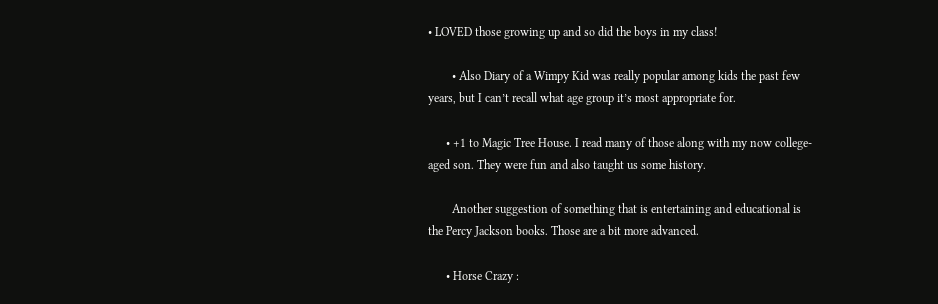• LOVED those growing up and so did the boys in my class!

        • Also Diary of a Wimpy Kid was really popular among kids the past few years, but I can’t recall what age group it’s most appropriate for.

      • +1 to Magic Tree House. I read many of those along with my now college-aged son. They were fun and also taught us some history.

        Another suggestion of something that is entertaining and educational is the Percy Jackson books. Those are a bit more advanced.

      • Horse Crazy :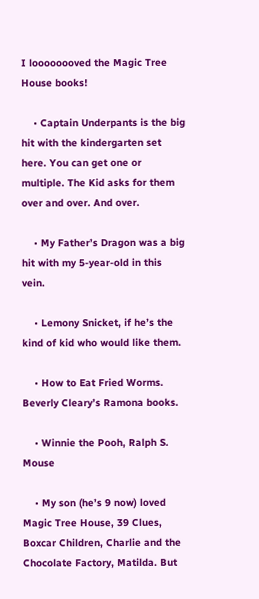I loooooooved the Magic Tree House books!

    • Captain Underpants is the big hit with the kindergarten set here. You can get one or multiple. The Kid asks for them over and over. And over.

    • My Father’s Dragon was a big hit with my 5-year-old in this vein.

    • Lemony Snicket, if he’s the kind of kid who would like them.

    • How to Eat Fried Worms. Beverly Cleary’s Ramona books.

    • Winnie the Pooh, Ralph S. Mouse

    • My son (he’s 9 now) loved Magic Tree House, 39 Clues, Boxcar Children, Charlie and the Chocolate Factory, Matilda. But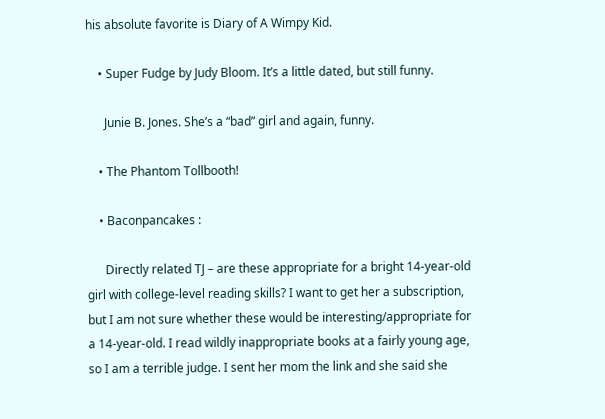his absolute favorite is Diary of A Wimpy Kid.

    • Super Fudge by Judy Bloom. It’s a little dated, but still funny.

      Junie B. Jones. She’s a “bad” girl and again, funny.

    • The Phantom Tollbooth!

    • Baconpancakes :

      Directly related TJ – are these appropriate for a bright 14-year-old girl with college-level reading skills? I want to get her a subscription, but I am not sure whether these would be interesting/appropriate for a 14-year-old. I read wildly inappropriate books at a fairly young age, so I am a terrible judge. I sent her mom the link and she said she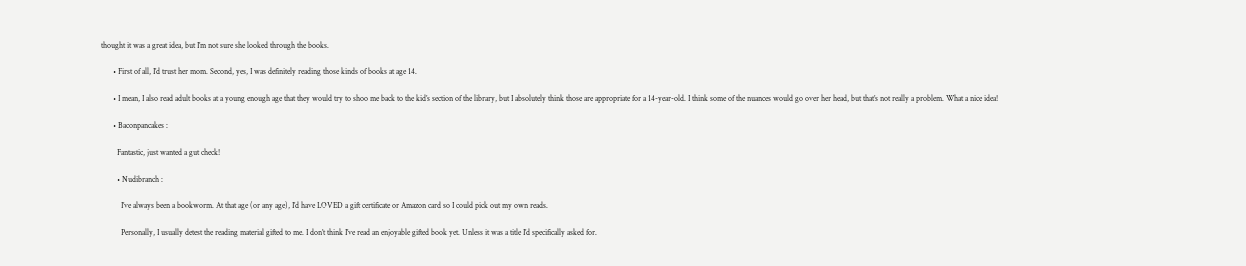thought it was a great idea, but I’m not sure she looked through the books.

      • First of all, I’d trust her mom. Second, yes, I was definitely reading those kinds of books at age 14.

      • I mean, I also read adult books at a young enough age that they would try to shoo me back to the kid’s section of the library, but I absolutely think those are appropriate for a 14-year-old. I think some of the nuances would go over her head, but that’s not really a problem. What a nice idea!

      • Baconpancakes :

        Fantastic, just wanted a gut check!

        • Nudibranch :

          I’ve always been a bookworm. At that age (or any age), I’d have LOVED a gift certificate or Amazon card so I could pick out my own reads.

          Personally, I usually detest the reading material gifted to me. I don’t think I’ve read an enjoyable gifted book yet. Unless it was a title I’d specifically asked for.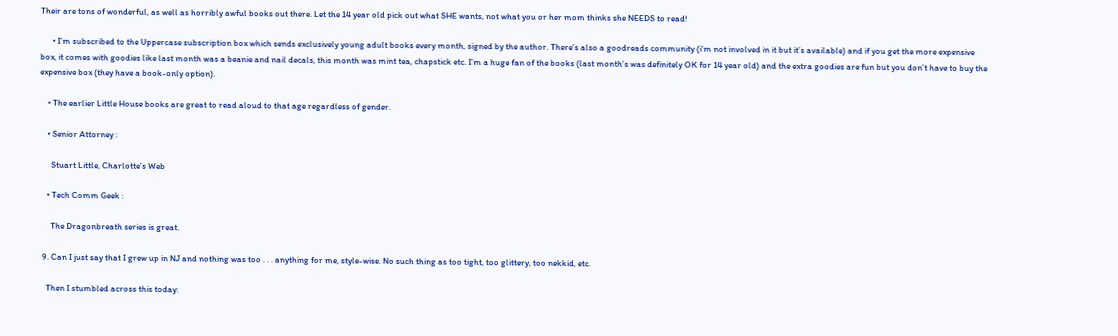Their are tons of wonderful, as well as horribly awful books out there. Let the 14 year old pick out what SHE wants, not what you or her mom thinks she NEEDS to read!

      • I’m subscribed to the Uppercase subscription box which sends exclusively young adult books every month, signed by the author. There’s also a goodreads community (i’m not involved in it but it’s available) and if you get the more expensive box, it comes with goodies like last month was a beanie and nail decals, this month was mint tea, chapstick etc. I’m a huge fan of the books (last month’s was definitely OK for 14 year old) and the extra goodies are fun but you don’t have to buy the expensive box (they have a book-only option).

    • The earlier Little House books are great to read aloud to that age regardless of gender.

    • Senior Attorney :

      Stuart Little, Charlotte’s Web

    • Tech Comm Geek :

      The Dragonbreath series is great.

  9. Can I just say that I grew up in NJ and nothing was too . . . anything for me, style-wise. No such thing as too tight, too glittery, too nekkid, etc.

    Then I stumbled across this today: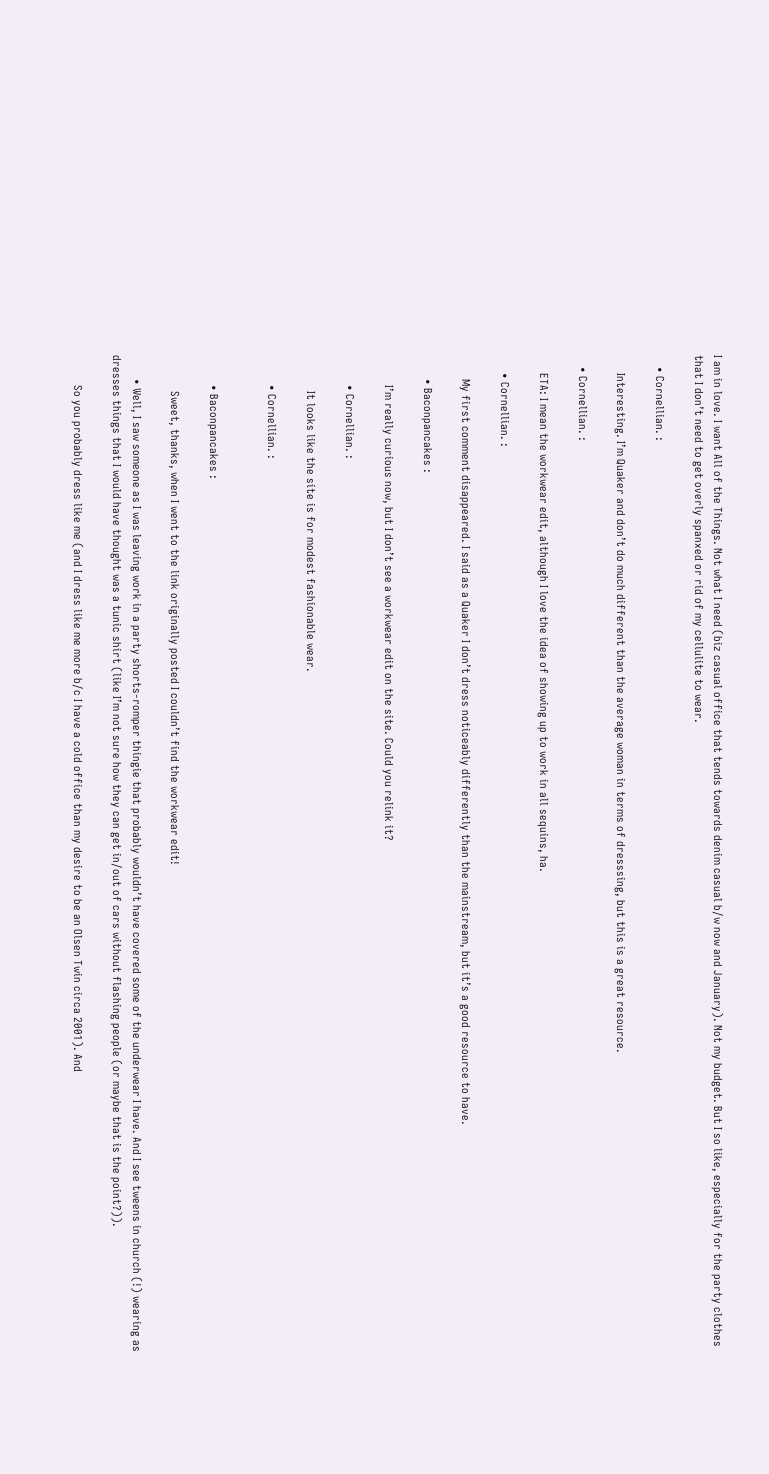I am in love. I want All of the Things. Not what I need (biz casual office that tends towards denim casual b/w now and January). Not my budget. But I so like, especially for the party clothes that I don’t need to get overly spanxed or rid of my cellulite to wear.

    • Cornellian. :

      Interesting. I’m Quaker and don’t do much different than the average woman in terms of dresssing, but this is a great resource.

    • Cornellian. :

      ETA: I mean the workwear edit, although I love the idea of showing up to work in all sequins, ha.

      • Cornellian. :

        My first comment disappeared. I said as a Quaker I don’t dress noticeably differently than the mainstream, but it’s a good resource to have.

        • Baconpancakes :

          I’m really curious now, but I don’t see a workwear edit on the site. Could you relink it?

          • Cornellian. :

            It looks like the site is for modest fashionable wear.

          • Cornellian. :


          • Baconpancakes :

            Sweet, thanks, when I went to the link originally posted I couldn’t find the workwear edit!

        • Well, I saw someone as I was leaving work in a party shorts-romper thingie that probably wouldn’t have covered some of the underwear I have. And I see tweens in church (!) wearing as dresses things that I would have thought was a tunic shirt (like I’m not sure how they can get in/out of cars without flashing people (or maybe that is the point?)).

          So you probably dress like me (and I dress like me more b/c I have a cold office than my desire to be an Olsen Twin circa 2001). And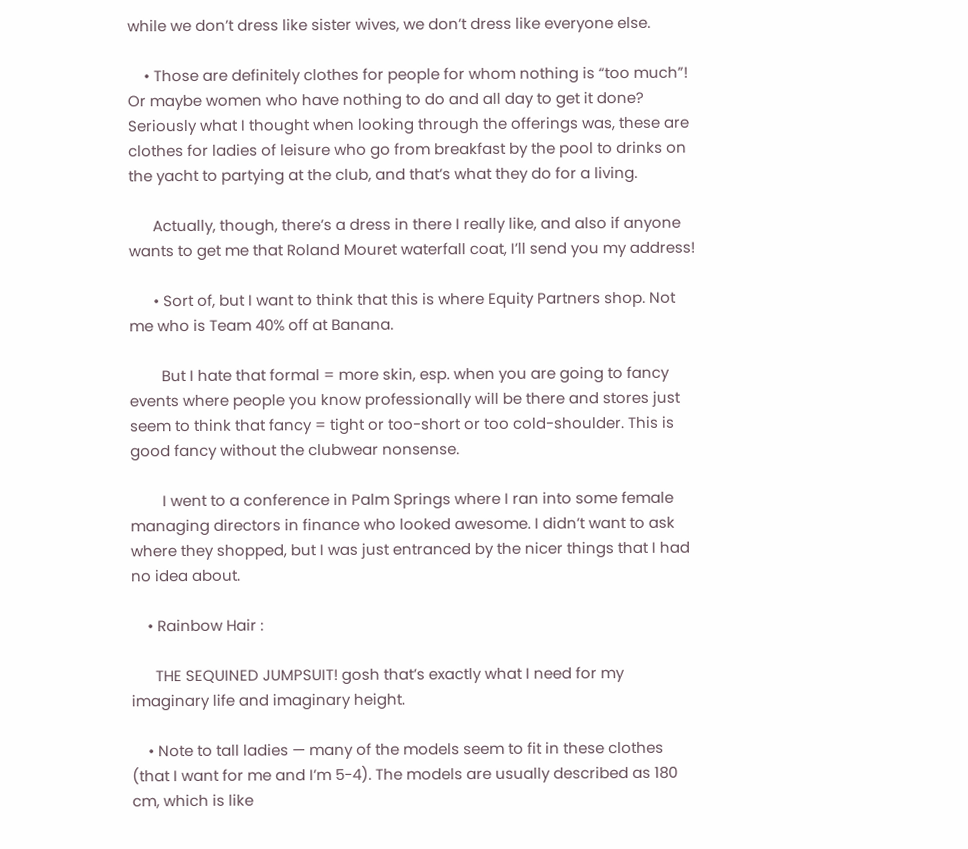while we don’t dress like sister wives, we don’t dress like everyone else.

    • Those are definitely clothes for people for whom nothing is “too much”! Or maybe women who have nothing to do and all day to get it done? Seriously what I thought when looking through the offerings was, these are clothes for ladies of leisure who go from breakfast by the pool to drinks on the yacht to partying at the club, and that’s what they do for a living.

      Actually, though, there’s a dress in there I really like, and also if anyone wants to get me that Roland Mouret waterfall coat, I’ll send you my address!

      • Sort of, but I want to think that this is where Equity Partners shop. Not me who is Team 40% off at Banana.

        But I hate that formal = more skin, esp. when you are going to fancy events where people you know professionally will be there and stores just seem to think that fancy = tight or too-short or too cold-shoulder. This is good fancy without the clubwear nonsense.

        I went to a conference in Palm Springs where I ran into some female managing directors in finance who looked awesome. I didn’t want to ask where they shopped, but I was just entranced by the nicer things that I had no idea about.

    • Rainbow Hair :

      THE SEQUINED JUMPSUIT! gosh that’s exactly what I need for my imaginary life and imaginary height.

    • Note to tall ladies — many of the models seem to fit in these clothes (that I want for me and I’m 5-4). The models are usually described as 180 cm, which is like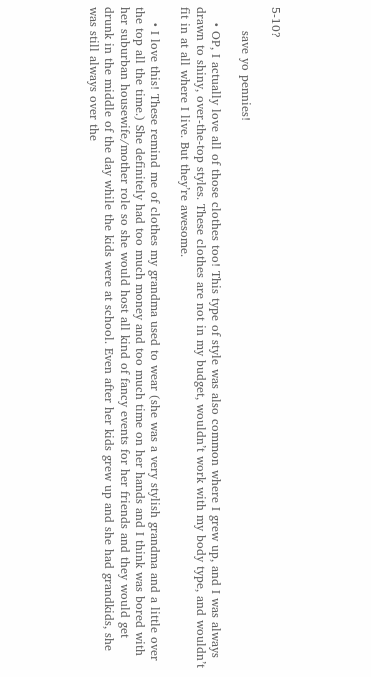5-10?

      save yo pennies!

    • OP, I actually love all of those clothes too! This type of style was also common where I grew up, and I was always drawn to shiny, over-the-top styles. These clothes are not in my budget, wouldn’t work with my body type, and wouldn’t fit in at all where I live. But they’re awesome.

    • I love this! These remind me of clothes my grandma used to wear (she was a very stylish grandma and a little over the top all the time.) She definitely had too much money and too much time on her hands and I think was bored with her suburban housewife/mother role so she would host all kind of fancy events for her friends and they would get drunk in the middle of the day while the kids were at school. Even after her kids grew up and she had grandkids, she was still always over the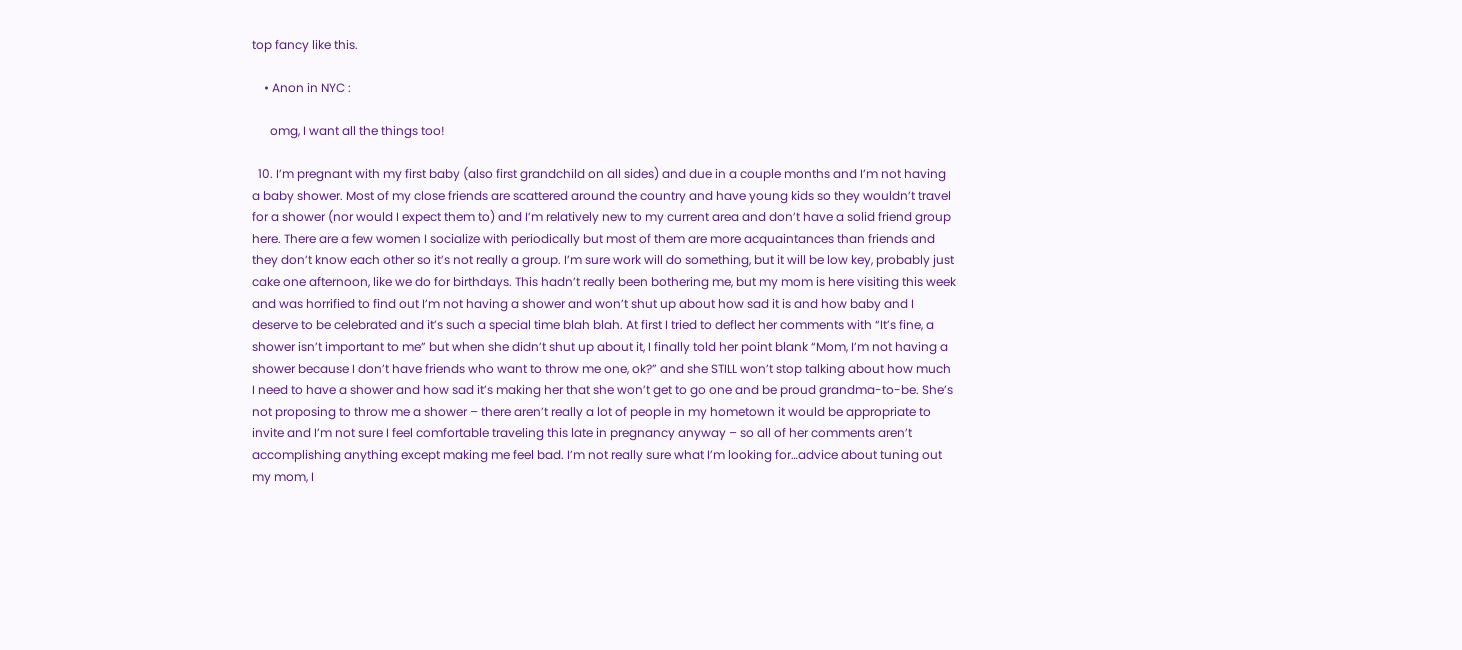top fancy like this.

    • Anon in NYC :

      omg, I want all the things too!

  10. I’m pregnant with my first baby (also first grandchild on all sides) and due in a couple months and I’m not having a baby shower. Most of my close friends are scattered around the country and have young kids so they wouldn’t travel for a shower (nor would I expect them to) and I’m relatively new to my current area and don’t have a solid friend group here. There are a few women I socialize with periodically but most of them are more acquaintances than friends and they don’t know each other so it’s not really a group. I’m sure work will do something, but it will be low key, probably just cake one afternoon, like we do for birthdays. This hadn’t really been bothering me, but my mom is here visiting this week and was horrified to find out I’m not having a shower and won’t shut up about how sad it is and how baby and I deserve to be celebrated and it’s such a special time blah blah. At first I tried to deflect her comments with “It’s fine, a shower isn’t important to me” but when she didn’t shut up about it, I finally told her point blank “Mom, I’m not having a shower because I don’t have friends who want to throw me one, ok?” and she STILL won’t stop talking about how much I need to have a shower and how sad it’s making her that she won’t get to go one and be proud grandma-to-be. She’s not proposing to throw me a shower – there aren’t really a lot of people in my hometown it would be appropriate to invite and I’m not sure I feel comfortable traveling this late in pregnancy anyway – so all of her comments aren’t accomplishing anything except making me feel bad. I’m not really sure what I’m looking for…advice about tuning out my mom, I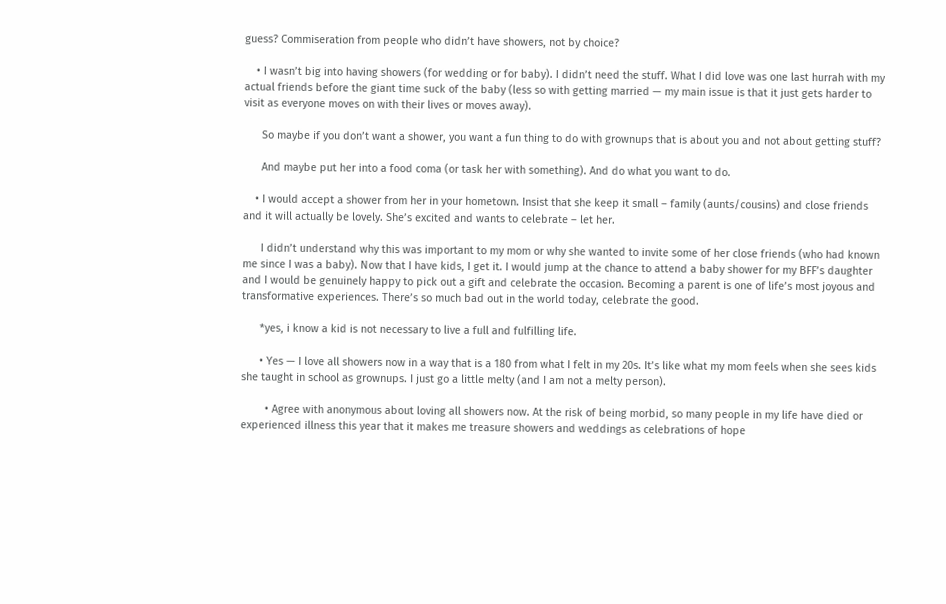guess? Commiseration from people who didn’t have showers, not by choice?

    • I wasn’t big into having showers (for wedding or for baby). I didn’t need the stuff. What I did love was one last hurrah with my actual friends before the giant time suck of the baby (less so with getting married — my main issue is that it just gets harder to visit as everyone moves on with their lives or moves away).

      So maybe if you don’t want a shower, you want a fun thing to do with grownups that is about you and not about getting stuff?

      And maybe put her into a food coma (or task her with something). And do what you want to do.

    • I would accept a shower from her in your hometown. Insist that she keep it small – family (aunts/cousins) and close friends and it will actually be lovely. She’s excited and wants to celebrate – let her.

      I didn’t understand why this was important to my mom or why she wanted to invite some of her close friends (who had known me since I was a baby). Now that I have kids, I get it. I would jump at the chance to attend a baby shower for my BFF’s daughter and I would be genuinely happy to pick out a gift and celebrate the occasion. Becoming a parent is one of life’s most joyous and transformative experiences. There’s so much bad out in the world today, celebrate the good.

      *yes, i know a kid is not necessary to live a full and fulfilling life.

      • Yes — I love all showers now in a way that is a 180 from what I felt in my 20s. It’s like what my mom feels when she sees kids she taught in school as grownups. I just go a little melty (and I am not a melty person).

        • Agree with anonymous about loving all showers now. At the risk of being morbid, so many people in my life have died or experienced illness this year that it makes me treasure showers and weddings as celebrations of hope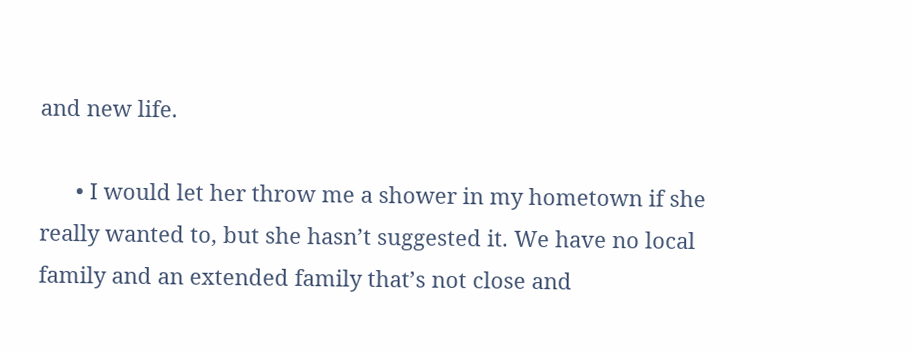and new life.

      • I would let her throw me a shower in my hometown if she really wanted to, but she hasn’t suggested it. We have no local family and an extended family that’s not close and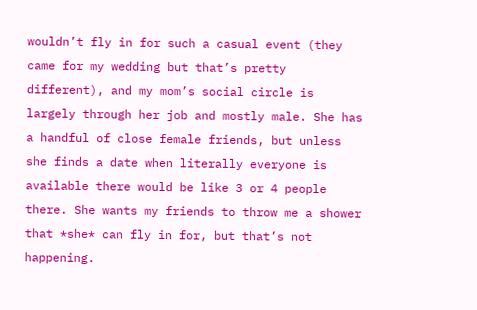wouldn’t fly in for such a casual event (they came for my wedding but that’s pretty different), and my mom’s social circle is largely through her job and mostly male. She has a handful of close female friends, but unless she finds a date when literally everyone is available there would be like 3 or 4 people there. She wants my friends to throw me a shower that *she* can fly in for, but that’s not happening.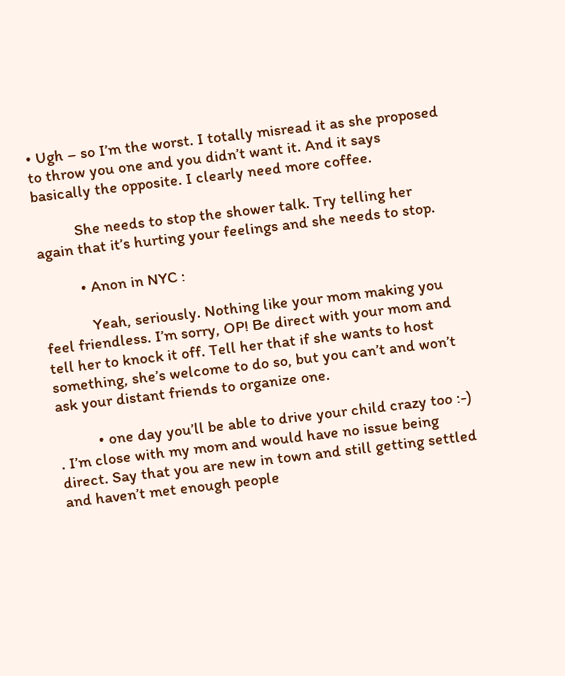• Ugh – so I’m the worst. I totally misread it as she proposed to throw you one and you didn’t want it. And it says basically the opposite. I clearly need more coffee.

          She needs to stop the shower talk. Try telling her again that it’s hurting your feelings and she needs to stop.

          • Anon in NYC :

            Yeah, seriously. Nothing like your mom making you feel friendless. I’m sorry, OP! Be direct with your mom and tell her to knock it off. Tell her that if she wants to host something, she’s welcome to do so, but you can’t and won’t ask your distant friends to organize one.

          • one day you’ll be able to drive your child crazy too :-) . I’m close with my mom and would have no issue being direct. Say that you are new in town and still getting settled and haven’t met enough people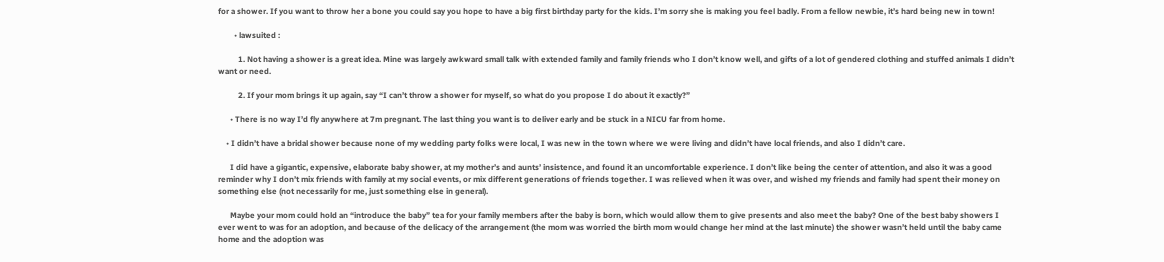for a shower. If you want to throw her a bone you could say you hope to have a big first birthday party for the kids. I’m sorry she is making you feel badly. From a fellow newbie, it’s hard being new in town!

        • lawsuited :

          1. Not having a shower is a great idea. Mine was largely awkward small talk with extended family and family friends who I don’t know well, and gifts of a lot of gendered clothing and stuffed animals I didn’t want or need.

          2. If your mom brings it up again, say “I can’t throw a shower for myself, so what do you propose I do about it exactly?”

      • There is no way I’d fly anywhere at 7m pregnant. The last thing you want is to deliver early and be stuck in a NICU far from home.

    • I didn’t have a bridal shower because none of my wedding party folks were local, I was new in the town where we were living and didn’t have local friends, and also I didn’t care.

      I did have a gigantic, expensive, elaborate baby shower, at my mother’s and aunts’ insistence, and found it an uncomfortable experience. I don’t like being the center of attention, and also it was a good reminder why I don’t mix friends with family at my social events, or mix different generations of friends together. I was relieved when it was over, and wished my friends and family had spent their money on something else (not necessarily for me, just something else in general).

      Maybe your mom could hold an “introduce the baby” tea for your family members after the baby is born, which would allow them to give presents and also meet the baby? One of the best baby showers I ever went to was for an adoption, and because of the delicacy of the arrangement (the mom was worried the birth mom would change her mind at the last minute) the shower wasn’t held until the baby came home and the adoption was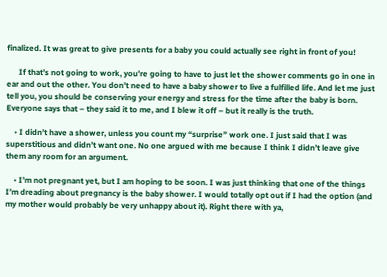finalized. It was great to give presents for a baby you could actually see right in front of you!

      If that’s not going to work, you’re going to have to just let the shower comments go in one in ear and out the other. You don’t need to have a baby shower to live a fulfilled life. And let me just tell you, you should be conserving your energy and stress for the time after the baby is born. Everyone says that – they said it to me, and I blew it off – but it really is the truth.

    • I didn’t have a shower, unless you count my “surprise” work one. I just said that I was superstitious and didn’t want one. No one argued with me because I think I didn’t leave give them any room for an argument.

    • I’m not pregnant yet, but I am hoping to be soon. I was just thinking that one of the things I’m dreading about pregnancy is the baby shower. I would totally opt out if I had the option (and my mother would probably be very unhappy about it). Right there with ya,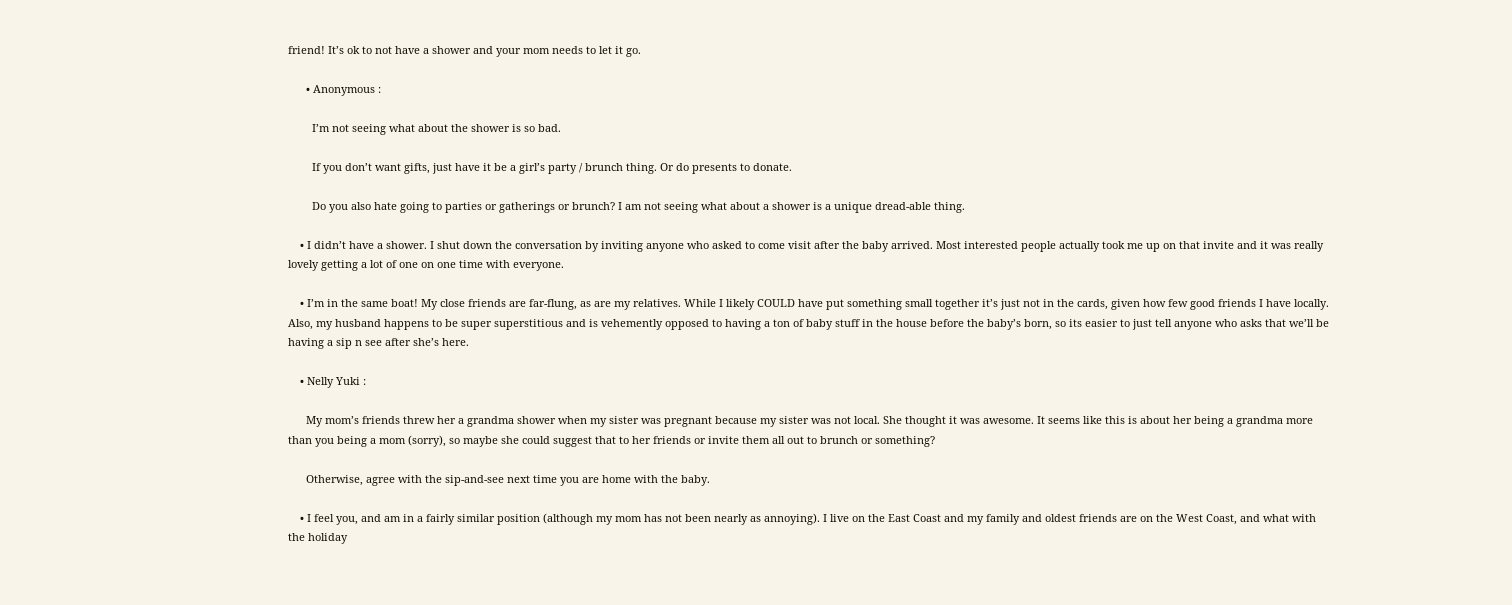friend! It’s ok to not have a shower and your mom needs to let it go.

      • Anonymous :

        I’m not seeing what about the shower is so bad.

        If you don’t want gifts, just have it be a girl’s party / brunch thing. Or do presents to donate.

        Do you also hate going to parties or gatherings or brunch? I am not seeing what about a shower is a unique dread-able thing.

    • I didn’t have a shower. I shut down the conversation by inviting anyone who asked to come visit after the baby arrived. Most interested people actually took me up on that invite and it was really lovely getting a lot of one on one time with everyone.

    • I’m in the same boat! My close friends are far-flung, as are my relatives. While I likely COULD have put something small together it’s just not in the cards, given how few good friends I have locally. Also, my husband happens to be super superstitious and is vehemently opposed to having a ton of baby stuff in the house before the baby’s born, so its easier to just tell anyone who asks that we’ll be having a sip n see after she’s here.

    • Nelly Yuki :

      My mom’s friends threw her a grandma shower when my sister was pregnant because my sister was not local. She thought it was awesome. It seems like this is about her being a grandma more than you being a mom (sorry), so maybe she could suggest that to her friends or invite them all out to brunch or something?

      Otherwise, agree with the sip-and-see next time you are home with the baby.

    • I feel you, and am in a fairly similar position (although my mom has not been nearly as annoying). I live on the East Coast and my family and oldest friends are on the West Coast, and what with the holiday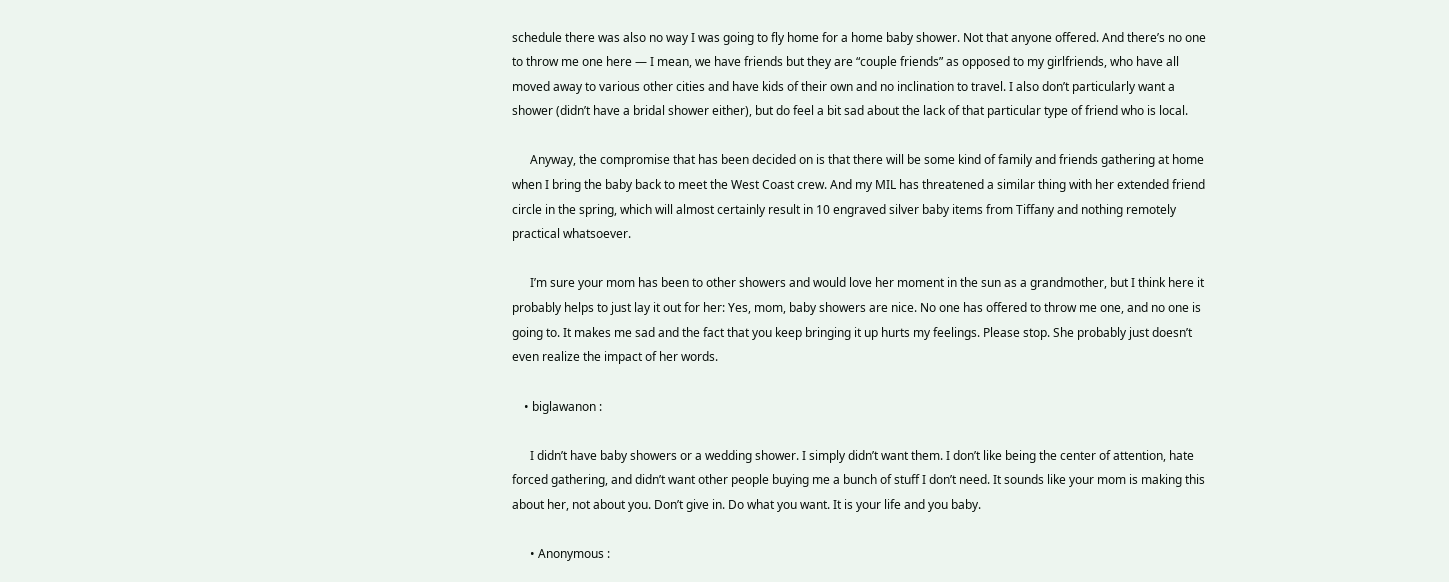schedule there was also no way I was going to fly home for a home baby shower. Not that anyone offered. And there’s no one to throw me one here — I mean, we have friends but they are “couple friends” as opposed to my girlfriends, who have all moved away to various other cities and have kids of their own and no inclination to travel. I also don’t particularly want a shower (didn’t have a bridal shower either), but do feel a bit sad about the lack of that particular type of friend who is local.

      Anyway, the compromise that has been decided on is that there will be some kind of family and friends gathering at home when I bring the baby back to meet the West Coast crew. And my MIL has threatened a similar thing with her extended friend circle in the spring, which will almost certainly result in 10 engraved silver baby items from Tiffany and nothing remotely practical whatsoever.

      I’m sure your mom has been to other showers and would love her moment in the sun as a grandmother, but I think here it probably helps to just lay it out for her: Yes, mom, baby showers are nice. No one has offered to throw me one, and no one is going to. It makes me sad and the fact that you keep bringing it up hurts my feelings. Please stop. She probably just doesn’t even realize the impact of her words.

    • biglawanon :

      I didn’t have baby showers or a wedding shower. I simply didn’t want them. I don’t like being the center of attention, hate forced gathering, and didn’t want other people buying me a bunch of stuff I don’t need. It sounds like your mom is making this about her, not about you. Don’t give in. Do what you want. It is your life and you baby.

      • Anonymous :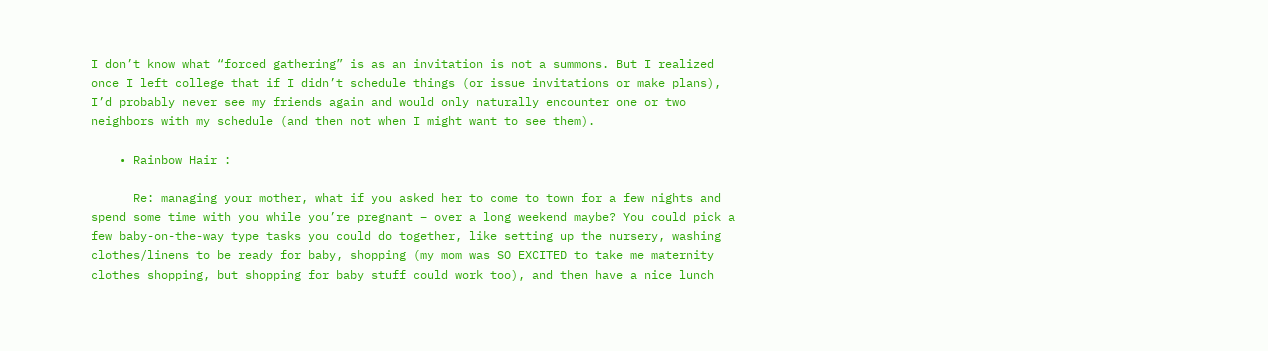I don’t know what “forced gathering” is as an invitation is not a summons. But I realized once I left college that if I didn’t schedule things (or issue invitations or make plans), I’d probably never see my friends again and would only naturally encounter one or two neighbors with my schedule (and then not when I might want to see them).

    • Rainbow Hair :

      Re: managing your mother, what if you asked her to come to town for a few nights and spend some time with you while you’re pregnant – over a long weekend maybe? You could pick a few baby-on-the-way type tasks you could do together, like setting up the nursery, washing clothes/linens to be ready for baby, shopping (my mom was SO EXCITED to take me maternity clothes shopping, but shopping for baby stuff could work too), and then have a nice lunch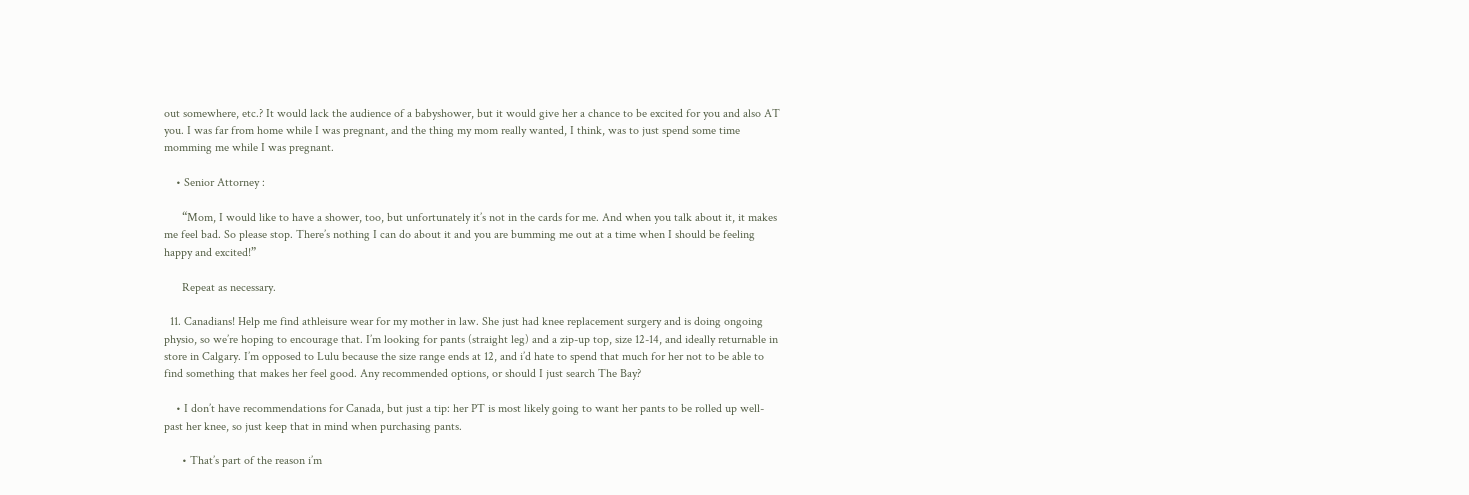out somewhere, etc.? It would lack the audience of a babyshower, but it would give her a chance to be excited for you and also AT you. I was far from home while I was pregnant, and the thing my mom really wanted, I think, was to just spend some time momming me while I was pregnant.

    • Senior Attorney :

      “Mom, I would like to have a shower, too, but unfortunately it’s not in the cards for me. And when you talk about it, it makes me feel bad. So please stop. There’s nothing I can do about it and you are bumming me out at a time when I should be feeling happy and excited!”

      Repeat as necessary.

  11. Canadians! Help me find athleisure wear for my mother in law. She just had knee replacement surgery and is doing ongoing physio, so we’re hoping to encourage that. I’m looking for pants (straight leg) and a zip-up top, size 12-14, and ideally returnable in store in Calgary. I’m opposed to Lulu because the size range ends at 12, and i’d hate to spend that much for her not to be able to find something that makes her feel good. Any recommended options, or should I just search The Bay?

    • I don’t have recommendations for Canada, but just a tip: her PT is most likely going to want her pants to be rolled up well-past her knee, so just keep that in mind when purchasing pants.

      • That’s part of the reason i’m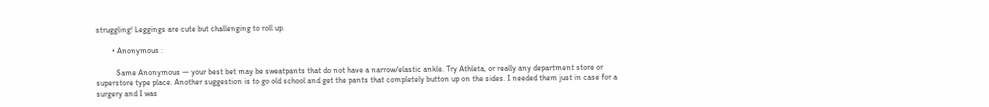struggling! Leggings are cute but challenging to roll up.

        • Anonymous :

          Same Anonymous — your best bet may be sweatpants that do not have a narrow/elastic ankle. Try Athleta, or really any department store or superstore type place. Another suggestion is to go old school and get the pants that completely button up on the sides. I needed them just in case for a surgery and I was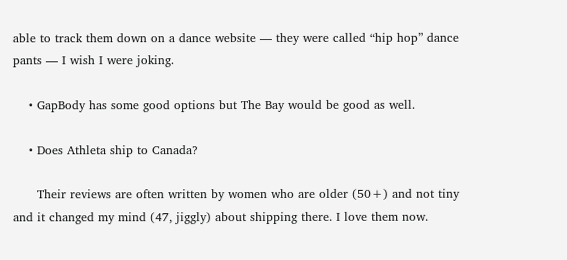able to track them down on a dance website — they were called “hip hop” dance pants — I wish I were joking.

    • GapBody has some good options but The Bay would be good as well.

    • Does Athleta ship to Canada?

      Their reviews are often written by women who are older (50+) and not tiny and it changed my mind (47, jiggly) about shipping there. I love them now.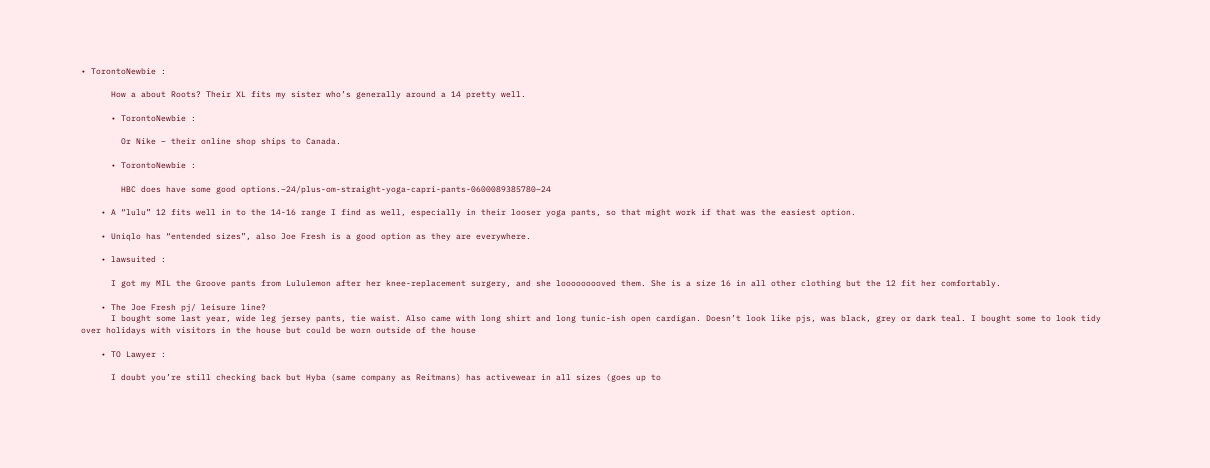• TorontoNewbie :

      How a about Roots? Their XL fits my sister who’s generally around a 14 pretty well.

      • TorontoNewbie :

        Or Nike – their online shop ships to Canada.

      • TorontoNewbie :

        HBC does have some good options.–24/plus-om-straight-yoga-capri-pants-0600089385780–24

    • A “lulu” 12 fits well in to the 14-16 range I find as well, especially in their looser yoga pants, so that might work if that was the easiest option.

    • Uniqlo has “entended sizes”, also Joe Fresh is a good option as they are everywhere.

    • lawsuited :

      I got my MIL the Groove pants from Lululemon after her knee-replacement surgery, and she looooooooved them. She is a size 16 in all other clothing but the 12 fit her comfortably.

    • The Joe Fresh pj/ leisure line?
      I bought some last year, wide leg jersey pants, tie waist. Also came with long shirt and long tunic-ish open cardigan. Doesn’t look like pjs, was black, grey or dark teal. I bought some to look tidy over holidays with visitors in the house but could be worn outside of the house

    • TO Lawyer :

      I doubt you’re still checking back but Hyba (same company as Reitmans) has activewear in all sizes (goes up to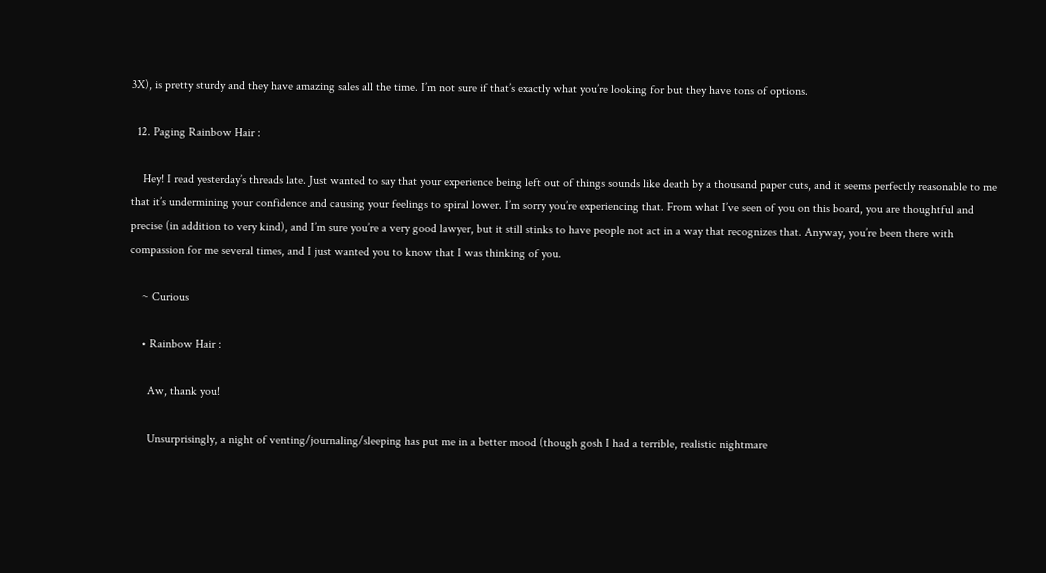3X), is pretty sturdy and they have amazing sales all the time. I’m not sure if that’s exactly what you’re looking for but they have tons of options.

  12. Paging Rainbow Hair :

    Hey! I read yesterday’s threads late. Just wanted to say that your experience being left out of things sounds like death by a thousand paper cuts, and it seems perfectly reasonable to me that it’s undermining your confidence and causing your feelings to spiral lower. I’m sorry you’re experiencing that. From what I’ve seen of you on this board, you are thoughtful and precise (in addition to very kind), and I’m sure you’re a very good lawyer, but it still stinks to have people not act in a way that recognizes that. Anyway, you’re been there with compassion for me several times, and I just wanted you to know that I was thinking of you.

    ~ Curious

    • Rainbow Hair :

      Aw, thank you!

      Unsurprisingly, a night of venting/journaling/sleeping has put me in a better mood (though gosh I had a terrible, realistic nightmare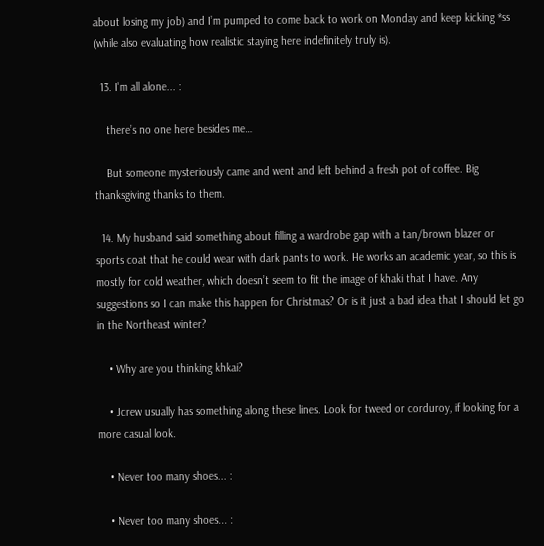about losing my job) and I’m pumped to come back to work on Monday and keep kicking *ss (while also evaluating how realistic staying here indefinitely truly is).

  13. I'm all alone... :

    there’s no one here besides me…

    But someone mysteriously came and went and left behind a fresh pot of coffee. Big thanksgiving thanks to them.

  14. My husband said something about filling a wardrobe gap with a tan/brown blazer or sports coat that he could wear with dark pants to work. He works an academic year, so this is mostly for cold weather, which doesn’t seem to fit the image of khaki that I have. Any suggestions so I can make this happen for Christmas? Or is it just a bad idea that I should let go in the Northeast winter?

    • Why are you thinking khkai?

    • Jcrew usually has something along these lines. Look for tweed or corduroy, if looking for a more casual look.

    • Never too many shoes... :

    • Never too many shoes... :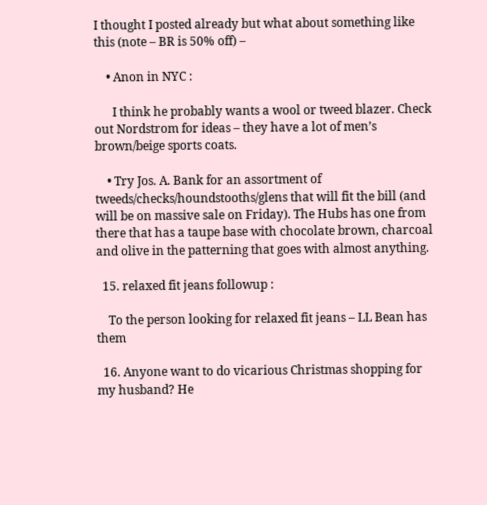I thought I posted already but what about something like this (note – BR is 50% off) –

    • Anon in NYC :

      I think he probably wants a wool or tweed blazer. Check out Nordstrom for ideas – they have a lot of men’s brown/beige sports coats.

    • Try Jos. A. Bank for an assortment of tweeds/checks/houndstooths/glens that will fit the bill (and will be on massive sale on Friday). The Hubs has one from there that has a taupe base with chocolate brown, charcoal and olive in the patterning that goes with almost anything.

  15. relaxed fit jeans followup :

    To the person looking for relaxed fit jeans – LL Bean has them

  16. Anyone want to do vicarious Christmas shopping for my husband? He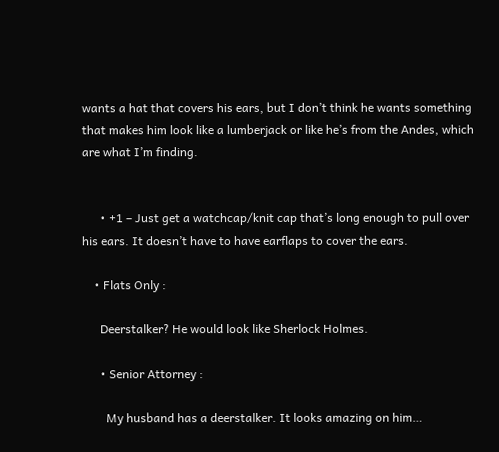wants a hat that covers his ears, but I don’t think he wants something that makes him look like a lumberjack or like he’s from the Andes, which are what I’m finding.


      • +1 – Just get a watchcap/knit cap that’s long enough to pull over his ears. It doesn’t have to have earflaps to cover the ears.

    • Flats Only :

      Deerstalker? He would look like Sherlock Holmes.

      • Senior Attorney :

        My husband has a deerstalker. It looks amazing on him…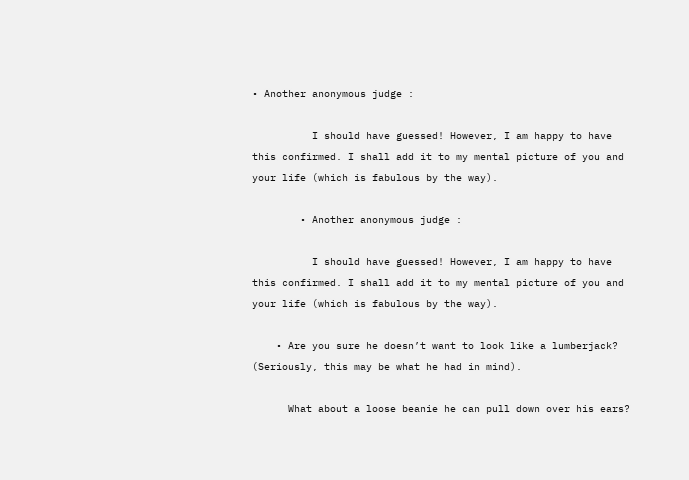• Another anonymous judge :

          I should have guessed! However, I am happy to have this confirmed. I shall add it to my mental picture of you and your life (which is fabulous by the way).

        • Another anonymous judge :

          I should have guessed! However, I am happy to have this confirmed. I shall add it to my mental picture of you and your life (which is fabulous by the way).

    • Are you sure he doesn’t want to look like a lumberjack? (Seriously, this may be what he had in mind).

      What about a loose beanie he can pull down over his ears?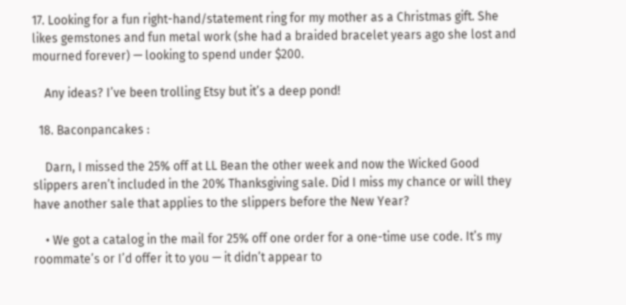17. Looking for a fun right-hand/statement ring for my mother as a Christmas gift. She likes gemstones and fun metal work (she had a braided bracelet years ago she lost and mourned forever) — looking to spend under $200.

    Any ideas? I’ve been trolling Etsy but it’s a deep pond!

  18. Baconpancakes :

    Darn, I missed the 25% off at LL Bean the other week and now the Wicked Good slippers aren’t included in the 20% Thanksgiving sale. Did I miss my chance or will they have another sale that applies to the slippers before the New Year?

    • We got a catalog in the mail for 25% off one order for a one-time use code. It’s my roommate’s or I’d offer it to you — it didn’t appear to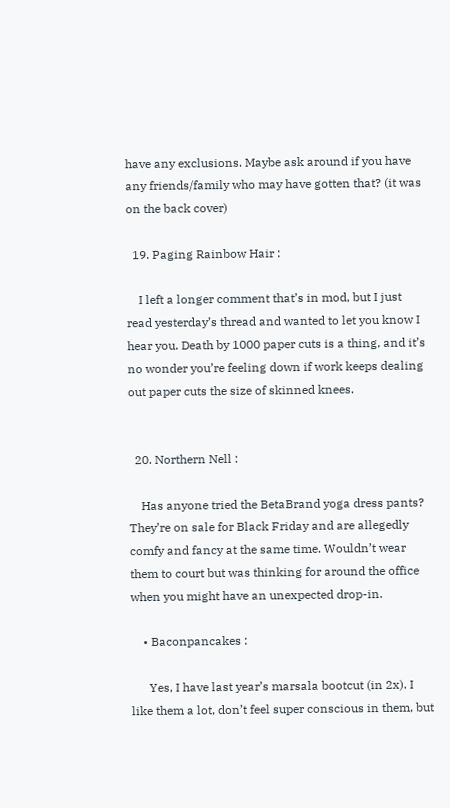have any exclusions. Maybe ask around if you have any friends/family who may have gotten that? (it was on the back cover)

  19. Paging Rainbow Hair :

    I left a longer comment that’s in mod, but I just read yesterday’s thread and wanted to let you know I hear you. Death by 1000 paper cuts is a thing, and it’s no wonder you’re feeling down if work keeps dealing out paper cuts the size of skinned knees.


  20. Northern Nell :

    Has anyone tried the BetaBrand yoga dress pants? They’re on sale for Black Friday and are allegedly comfy and fancy at the same time. Wouldn’t wear them to court but was thinking for around the office when you might have an unexpected drop-in.

    • Baconpancakes :

      Yes, I have last year’s marsala bootcut (in 2x). I like them a lot, don’t feel super conscious in them, but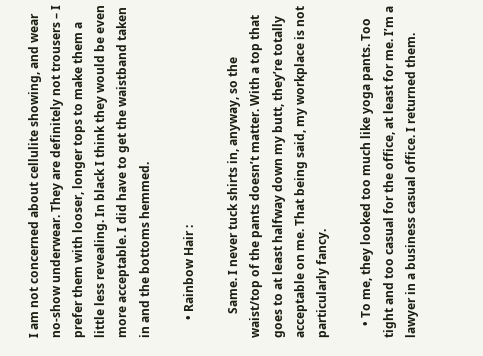I am not concerned about cellulite showing, and wear no-show underwear. They are definitely not trousers – I prefer them with looser, longer tops to make them a little less revealing. In black I think they would be even more acceptable. I did have to get the waistband taken in and the bottoms hemmed.

      • Rainbow Hair :

        Same. I never tuck shirts in, anyway, so the waist/top of the pants doesn’t matter. With a top that goes to at least halfway down my butt, they’re totally acceptable on me. That being said, my workplace is not particularly fancy.

    • To me, they looked too much like yoga pants. Too tight and too casual for the office, at least for me. I’m a lawyer in a business casual office. I returned them.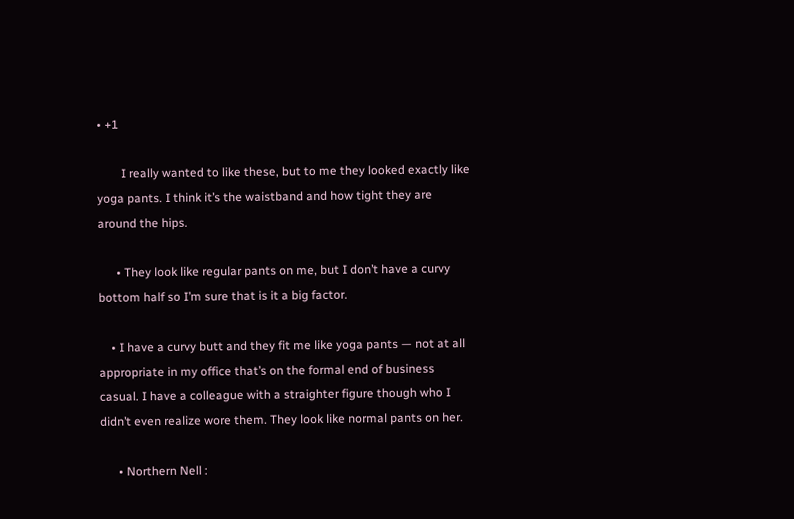• +1

        I really wanted to like these, but to me they looked exactly like yoga pants. I think it’s the waistband and how tight they are around the hips.

      • They look like regular pants on me, but I don’t have a curvy bottom half so I’m sure that is it a big factor.

    • I have a curvy butt and they fit me like yoga pants — not at all appropriate in my office that’s on the formal end of business casual. I have a colleague with a straighter figure though who I didn’t even realize wore them. They look like normal pants on her.

      • Northern Nell :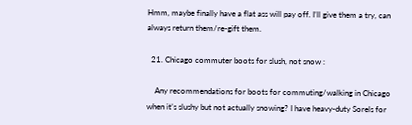Hmm, maybe finally have a flat ass will pay off. I’ll give them a try, can always return them/re-gift them.

  21. Chicago commuter boots for slush, not snow :

    Any recommendations for boots for commuting/walking in Chicago when it’s slushy but not actually snowing? I have heavy-duty Sorels for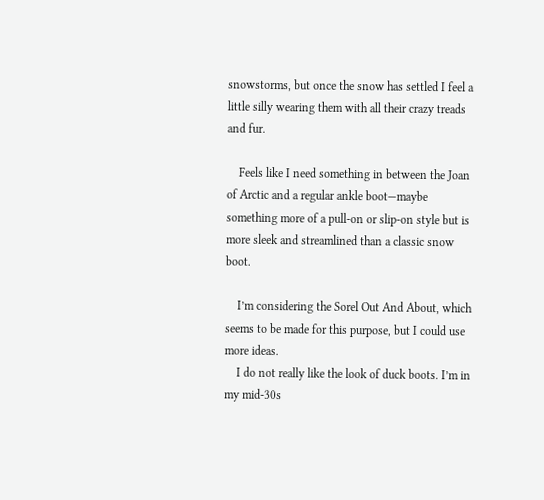snowstorms, but once the snow has settled I feel a little silly wearing them with all their crazy treads and fur.

    Feels like I need something in between the Joan of Arctic and a regular ankle boot—maybe something more of a pull-on or slip-on style but is more sleek and streamlined than a classic snow boot.

    I’m considering the Sorel Out And About, which seems to be made for this purpose, but I could use more ideas.
    I do not really like the look of duck boots. I’m in my mid-30s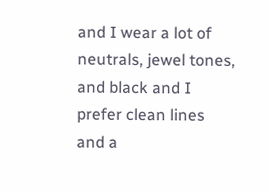and I wear a lot of neutrals, jewel tones, and black and I prefer clean lines and a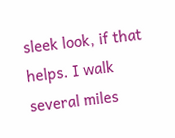sleek look, if that helps. I walk several miles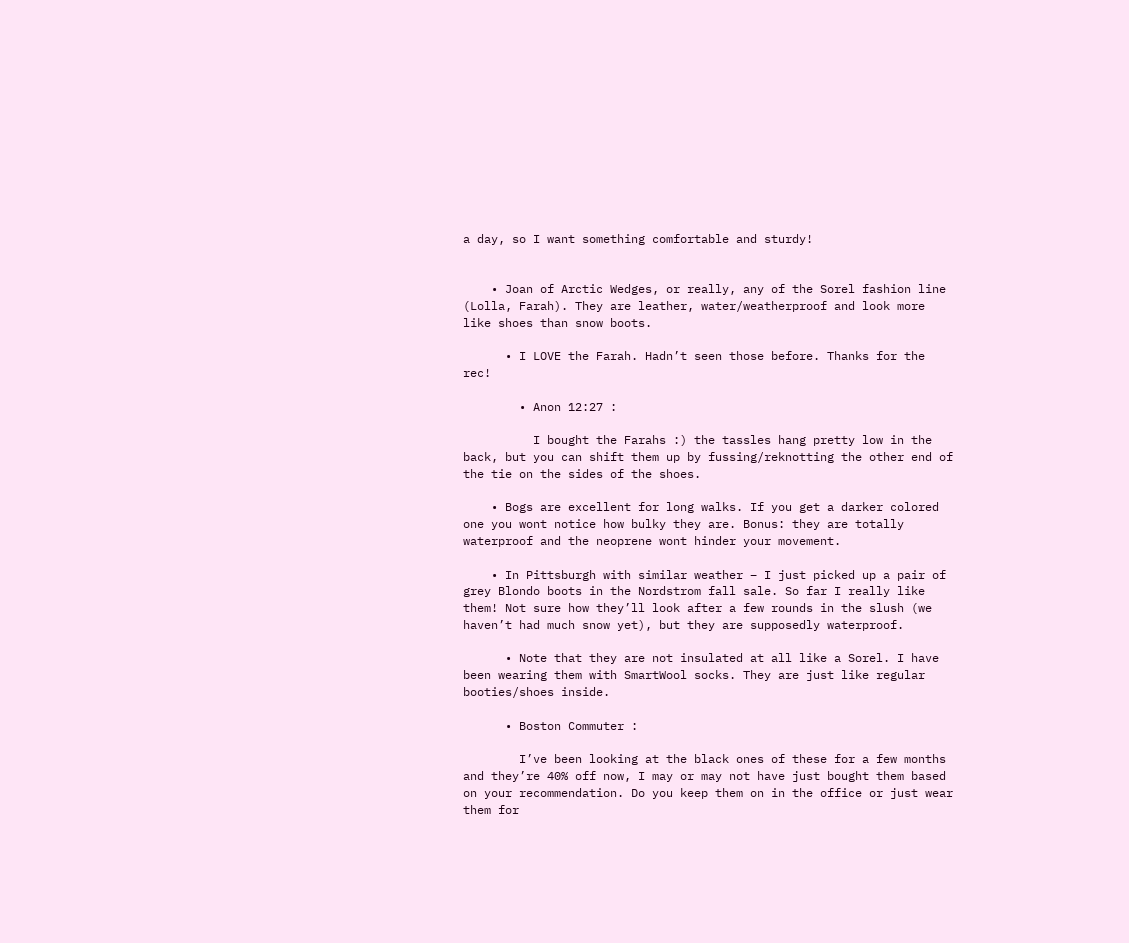a day, so I want something comfortable and sturdy!


    • Joan of Arctic Wedges, or really, any of the Sorel fashion line (Lolla, Farah). They are leather, water/weatherproof and look more like shoes than snow boots.

      • I LOVE the Farah. Hadn’t seen those before. Thanks for the rec!

        • Anon 12:27 :

          I bought the Farahs :) the tassles hang pretty low in the back, but you can shift them up by fussing/reknotting the other end of the tie on the sides of the shoes.

    • Bogs are excellent for long walks. If you get a darker colored one you wont notice how bulky they are. Bonus: they are totally waterproof and the neoprene wont hinder your movement.

    • In Pittsburgh with similar weather – I just picked up a pair of grey Blondo boots in the Nordstrom fall sale. So far I really like them! Not sure how they’ll look after a few rounds in the slush (we haven’t had much snow yet), but they are supposedly waterproof.

      • Note that they are not insulated at all like a Sorel. I have been wearing them with SmartWool socks. They are just like regular booties/shoes inside.

      • Boston Commuter :

        I’ve been looking at the black ones of these for a few months and they’re 40% off now, I may or may not have just bought them based on your recommendation. Do you keep them on in the office or just wear them for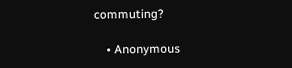commuting?

    • Anonymous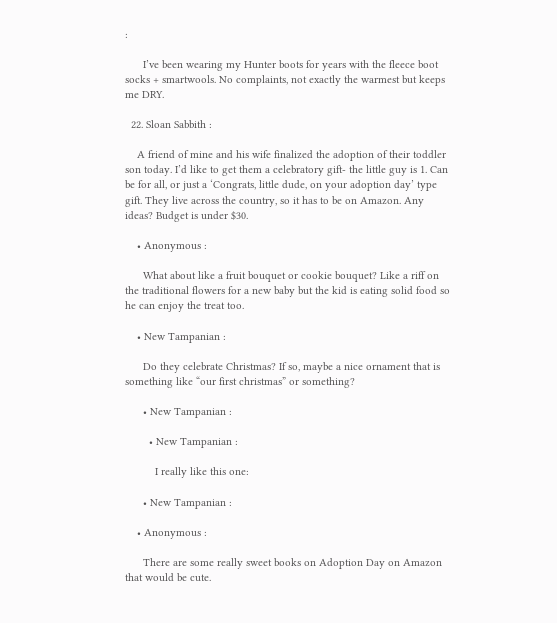:

      I’ve been wearing my Hunter boots for years with the fleece boot socks + smartwools. No complaints, not exactly the warmest but keeps me DRY.

  22. Sloan Sabbith :

    A friend of mine and his wife finalized the adoption of their toddler son today. I’d like to get them a celebratory gift- the little guy is 1. Can be for all, or just a ‘Congrats, little dude, on your adoption day’ type gift. They live across the country, so it has to be on Amazon. Any ideas? Budget is under $30.

    • Anonymous :

      What about like a fruit bouquet or cookie bouquet? Like a riff on the traditional flowers for a new baby but the kid is eating solid food so he can enjoy the treat too.

    • New Tampanian :

      Do they celebrate Christmas? If so, maybe a nice ornament that is something like “our first christmas” or something?

      • New Tampanian :

        • New Tampanian :

          I really like this one:

      • New Tampanian :

    • Anonymous :

      There are some really sweet books on Adoption Day on Amazon that would be cute.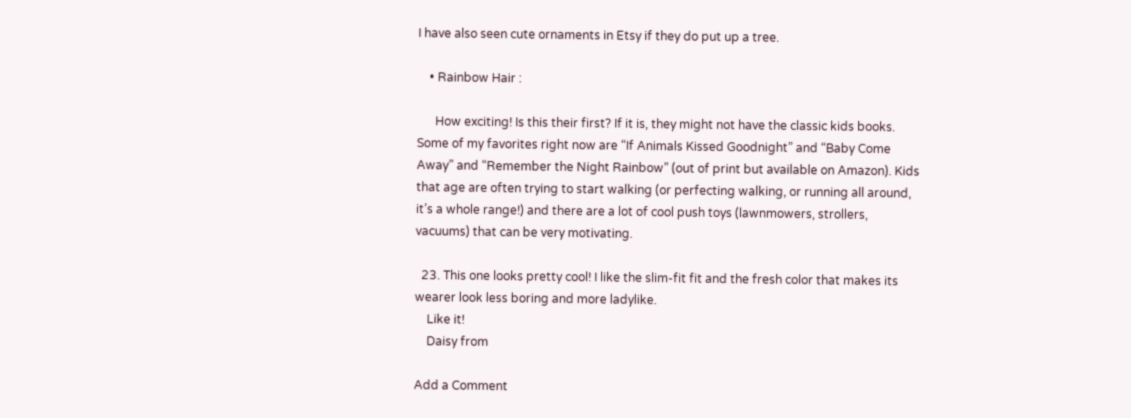I have also seen cute ornaments in Etsy if they do put up a tree.

    • Rainbow Hair :

      How exciting! Is this their first? If it is, they might not have the classic kids books. Some of my favorites right now are “If Animals Kissed Goodnight” and “Baby Come Away” and “Remember the Night Rainbow” (out of print but available on Amazon). Kids that age are often trying to start walking (or perfecting walking, or running all around, it’s a whole range!) and there are a lot of cool push toys (lawnmowers, strollers, vacuums) that can be very motivating.

  23. This one looks pretty cool! I like the slim-fit fit and the fresh color that makes its wearer look less boring and more ladylike.
    Like it!
    Daisy from

Add a Comment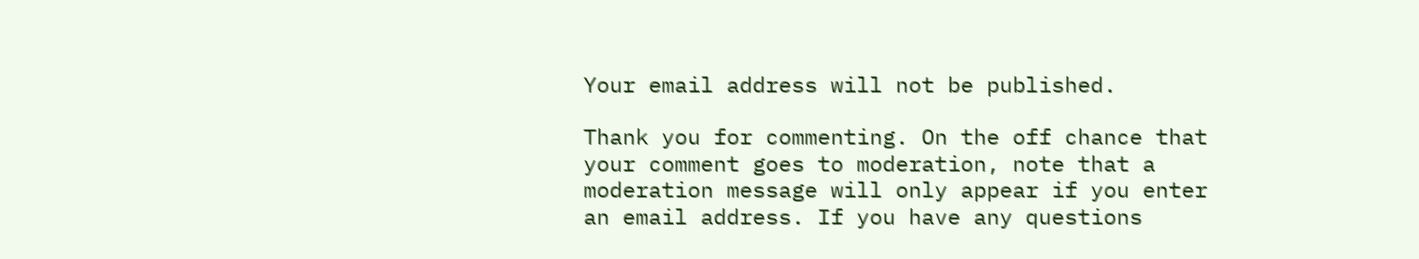Your email address will not be published.

Thank you for commenting. On the off chance that your comment goes to moderation, note that a moderation message will only appear if you enter an email address. If you have any questions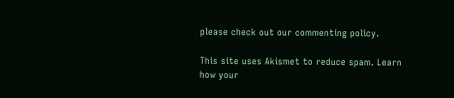please check out our commenting policy.

This site uses Akismet to reduce spam. Learn how your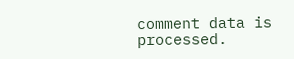comment data is processed.